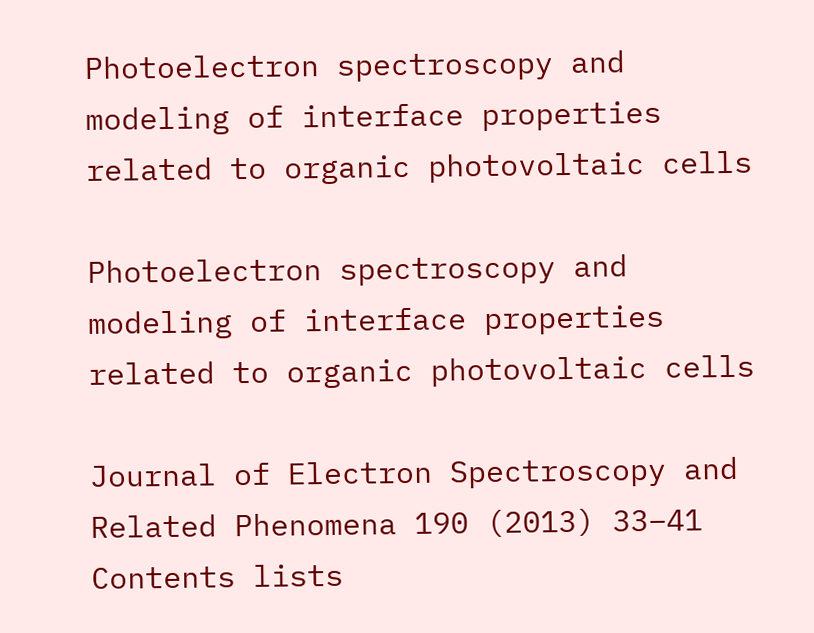Photoelectron spectroscopy and modeling of interface properties related to organic photovoltaic cells

Photoelectron spectroscopy and modeling of interface properties related to organic photovoltaic cells

Journal of Electron Spectroscopy and Related Phenomena 190 (2013) 33–41 Contents lists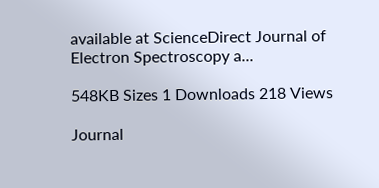available at ScienceDirect Journal of Electron Spectroscopy a...

548KB Sizes 1 Downloads 218 Views

Journal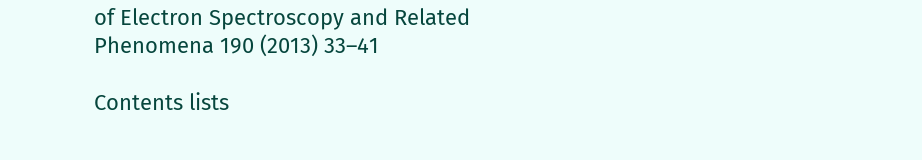of Electron Spectroscopy and Related Phenomena 190 (2013) 33–41

Contents lists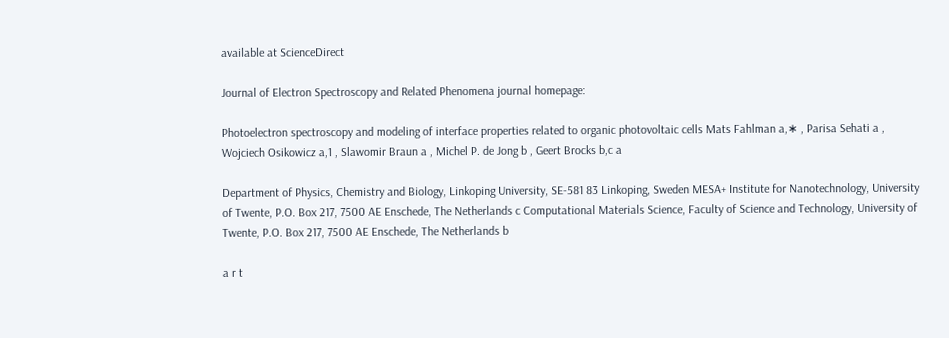available at ScienceDirect

Journal of Electron Spectroscopy and Related Phenomena journal homepage:

Photoelectron spectroscopy and modeling of interface properties related to organic photovoltaic cells Mats Fahlman a,∗ , Parisa Sehati a , Wojciech Osikowicz a,1 , Slawomir Braun a , Michel P. de Jong b , Geert Brocks b,c a

Department of Physics, Chemistry and Biology, Linkoping University, SE-581 83 Linkoping, Sweden MESA+ Institute for Nanotechnology, University of Twente, P.O. Box 217, 7500 AE Enschede, The Netherlands c Computational Materials Science, Faculty of Science and Technology, University of Twente, P.O. Box 217, 7500 AE Enschede, The Netherlands b

a r t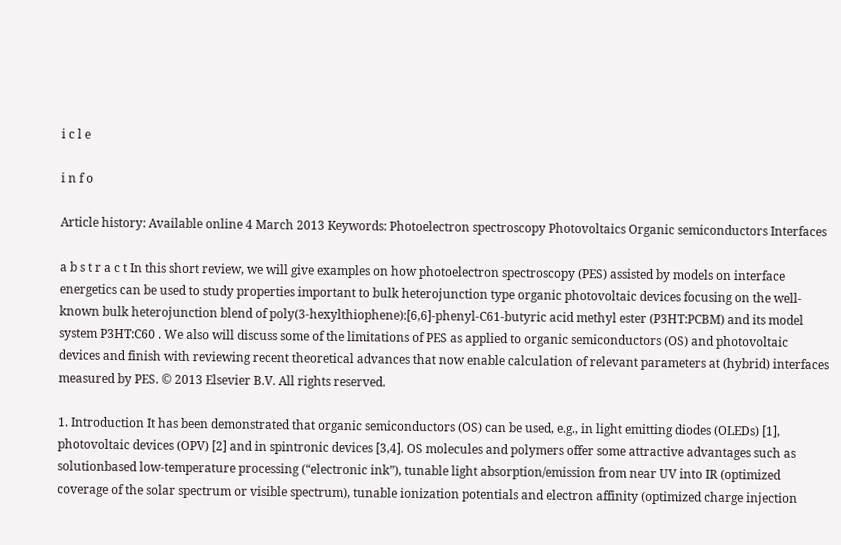i c l e

i n f o

Article history: Available online 4 March 2013 Keywords: Photoelectron spectroscopy Photovoltaics Organic semiconductors Interfaces

a b s t r a c t In this short review, we will give examples on how photoelectron spectroscopy (PES) assisted by models on interface energetics can be used to study properties important to bulk heterojunction type organic photovoltaic devices focusing on the well-known bulk heterojunction blend of poly(3-hexylthiophene):[6,6]-phenyl-C61-butyric acid methyl ester (P3HT:PCBM) and its model system P3HT:C60 . We also will discuss some of the limitations of PES as applied to organic semiconductors (OS) and photovoltaic devices and finish with reviewing recent theoretical advances that now enable calculation of relevant parameters at (hybrid) interfaces measured by PES. © 2013 Elsevier B.V. All rights reserved.

1. Introduction It has been demonstrated that organic semiconductors (OS) can be used, e.g., in light emitting diodes (OLEDs) [1], photovoltaic devices (OPV) [2] and in spintronic devices [3,4]. OS molecules and polymers offer some attractive advantages such as solutionbased low-temperature processing (“electronic ink”), tunable light absorption/emission from near UV into IR (optimized coverage of the solar spectrum or visible spectrum), tunable ionization potentials and electron affinity (optimized charge injection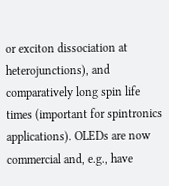or exciton dissociation at heterojunctions), and comparatively long spin life times (important for spintronics applications). OLEDs are now commercial and, e.g., have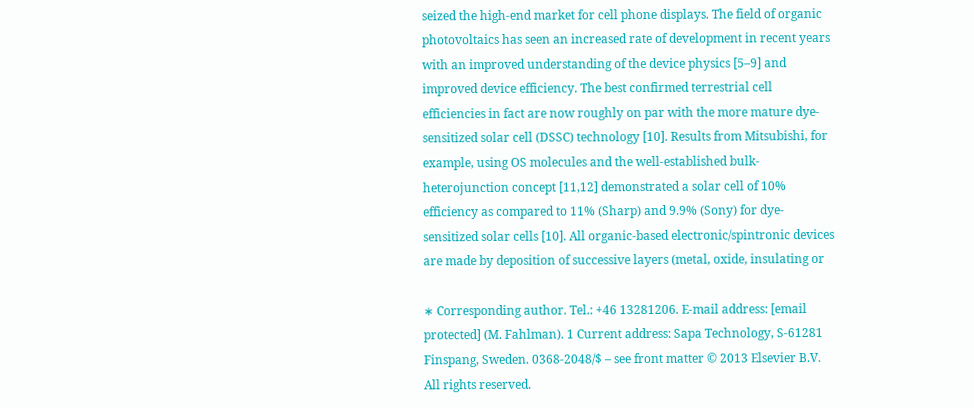seized the high-end market for cell phone displays. The field of organic photovoltaics has seen an increased rate of development in recent years with an improved understanding of the device physics [5–9] and improved device efficiency. The best confirmed terrestrial cell efficiencies in fact are now roughly on par with the more mature dye-sensitized solar cell (DSSC) technology [10]. Results from Mitsubishi, for example, using OS molecules and the well-established bulk-heterojunction concept [11,12] demonstrated a solar cell of 10% efficiency as compared to 11% (Sharp) and 9.9% (Sony) for dye-sensitized solar cells [10]. All organic-based electronic/spintronic devices are made by deposition of successive layers (metal, oxide, insulating or

∗ Corresponding author. Tel.: +46 13281206. E-mail address: [email protected] (M. Fahlman). 1 Current address: Sapa Technology, S-61281 Finspang, Sweden. 0368-2048/$ – see front matter © 2013 Elsevier B.V. All rights reserved.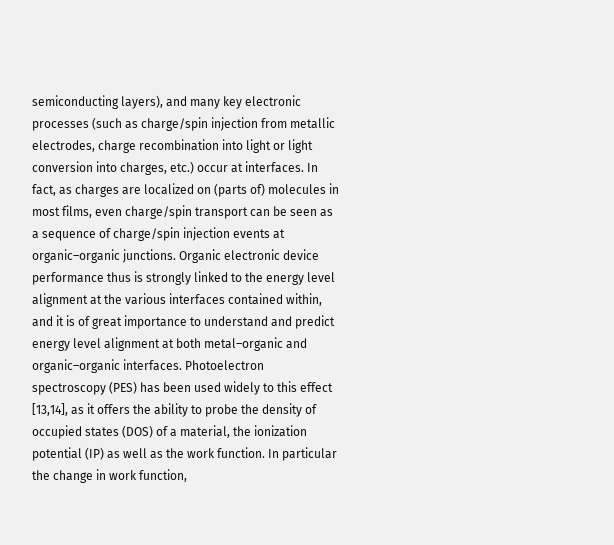semiconducting layers), and many key electronic processes (such as charge/spin injection from metallic electrodes, charge recombination into light or light conversion into charges, etc.) occur at interfaces. In fact, as charges are localized on (parts of) molecules in most films, even charge/spin transport can be seen as a sequence of charge/spin injection events at organic–organic junctions. Organic electronic device performance thus is strongly linked to the energy level alignment at the various interfaces contained within, and it is of great importance to understand and predict energy level alignment at both metal–organic and organic–organic interfaces. Photoelectron spectroscopy (PES) has been used widely to this effect [13,14], as it offers the ability to probe the density of occupied states (DOS) of a material, the ionization potential (IP) as well as the work function. In particular the change in work function,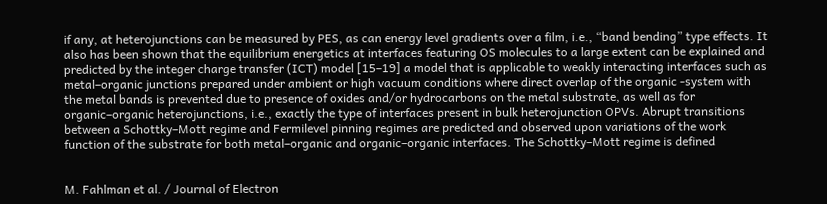if any, at heterojunctions can be measured by PES, as can energy level gradients over a film, i.e., “band bending” type effects. It also has been shown that the equilibrium energetics at interfaces featuring OS molecules to a large extent can be explained and predicted by the integer charge transfer (ICT) model [15–19] a model that is applicable to weakly interacting interfaces such as metal–organic junctions prepared under ambient or high vacuum conditions where direct overlap of the organic -system with the metal bands is prevented due to presence of oxides and/or hydrocarbons on the metal substrate, as well as for organic–organic heterojunctions, i.e., exactly the type of interfaces present in bulk heterojunction OPVs. Abrupt transitions between a Schottky–Mott regime and Fermilevel pinning regimes are predicted and observed upon variations of the work function of the substrate for both metal–organic and organic–organic interfaces. The Schottky–Mott regime is defined


M. Fahlman et al. / Journal of Electron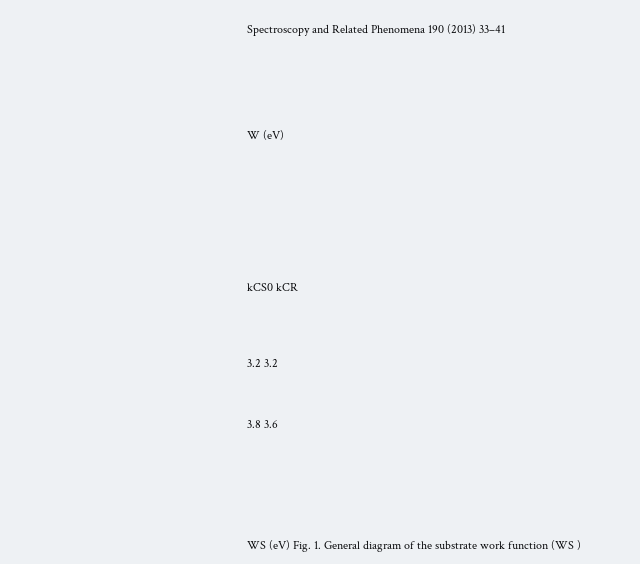Spectroscopy and Related Phenomena 190 (2013) 33–41






W (eV)









kCS0 kCR




3.2 3.2



3.8 3.6







WS (eV) Fig. 1. General diagram of the substrate work function (WS )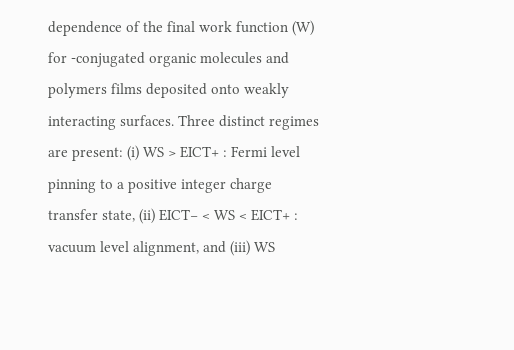dependence of the final work function (W) for -conjugated organic molecules and polymers films deposited onto weakly interacting surfaces. Three distinct regimes are present: (i) WS > EICT+ : Fermi level pinning to a positive integer charge transfer state, (ii) EICT− < WS < EICT+ : vacuum level alignment, and (iii) WS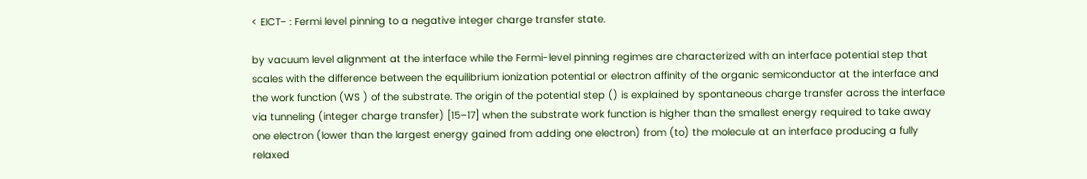< EICT− : Fermi level pinning to a negative integer charge transfer state.

by vacuum level alignment at the interface while the Fermi-level pinning regimes are characterized with an interface potential step that scales with the difference between the equilibrium ionization potential or electron affinity of the organic semiconductor at the interface and the work function (WS ) of the substrate. The origin of the potential step () is explained by spontaneous charge transfer across the interface via tunneling (integer charge transfer) [15–17] when the substrate work function is higher than the smallest energy required to take away one electron (lower than the largest energy gained from adding one electron) from (to) the molecule at an interface producing a fully relaxed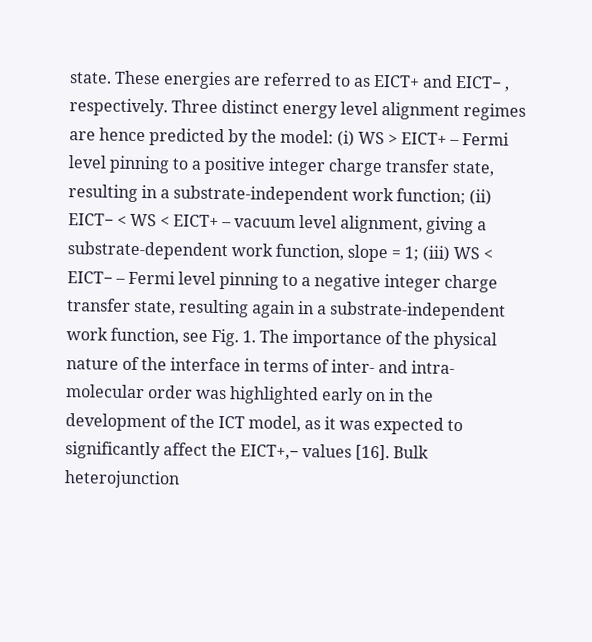state. These energies are referred to as EICT+ and EICT− , respectively. Three distinct energy level alignment regimes are hence predicted by the model: (i) WS > EICT+ – Fermi level pinning to a positive integer charge transfer state, resulting in a substrate-independent work function; (ii) EICT− < WS < EICT+ – vacuum level alignment, giving a substrate-dependent work function, slope = 1; (iii) WS < EICT− – Fermi level pinning to a negative integer charge transfer state, resulting again in a substrate-independent work function, see Fig. 1. The importance of the physical nature of the interface in terms of inter- and intra-molecular order was highlighted early on in the development of the ICT model, as it was expected to significantly affect the EICT+,− values [16]. Bulk heterojunction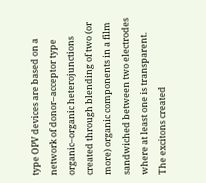type OPV devices are based on a network of donor–acceptor type organic–organic heterojunctions created through blending of two (or more) organic components in a film sandwiched between two electrodes where at least one is transparent. The excitons created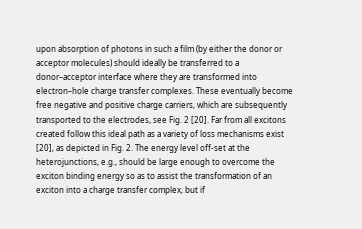upon absorption of photons in such a film (by either the donor or acceptor molecules) should ideally be transferred to a donor–acceptor interface where they are transformed into electron–hole charge transfer complexes. These eventually become free negative and positive charge carriers, which are subsequently transported to the electrodes, see Fig. 2 [20]. Far from all excitons created follow this ideal path as a variety of loss mechanisms exist [20], as depicted in Fig. 2. The energy level off-set at the heterojunctions, e.g., should be large enough to overcome the exciton binding energy so as to assist the transformation of an exciton into a charge transfer complex, but if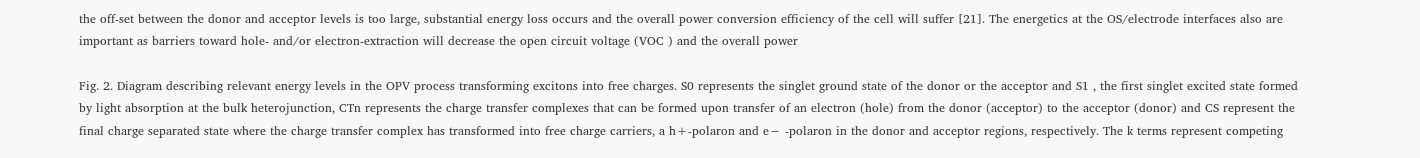the off-set between the donor and acceptor levels is too large, substantial energy loss occurs and the overall power conversion efficiency of the cell will suffer [21]. The energetics at the OS/electrode interfaces also are important as barriers toward hole- and/or electron-extraction will decrease the open circuit voltage (VOC ) and the overall power

Fig. 2. Diagram describing relevant energy levels in the OPV process transforming excitons into free charges. S0 represents the singlet ground state of the donor or the acceptor and S1 , the first singlet excited state formed by light absorption at the bulk heterojunction, CTn represents the charge transfer complexes that can be formed upon transfer of an electron (hole) from the donor (acceptor) to the acceptor (donor) and CS represent the final charge separated state where the charge transfer complex has transformed into free charge carriers, a h+-polaron and e− -polaron in the donor and acceptor regions, respectively. The k terms represent competing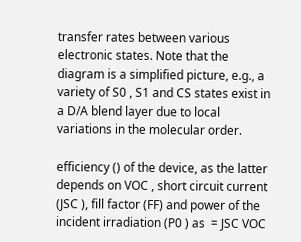transfer rates between various electronic states. Note that the diagram is a simplified picture, e.g., a variety of S0 , S1 and CS states exist in a D/A blend layer due to local variations in the molecular order.

efficiency () of the device, as the latter depends on VOC , short circuit current (JSC ), fill factor (FF) and power of the incident irradiation (P0 ) as  = JSC VOC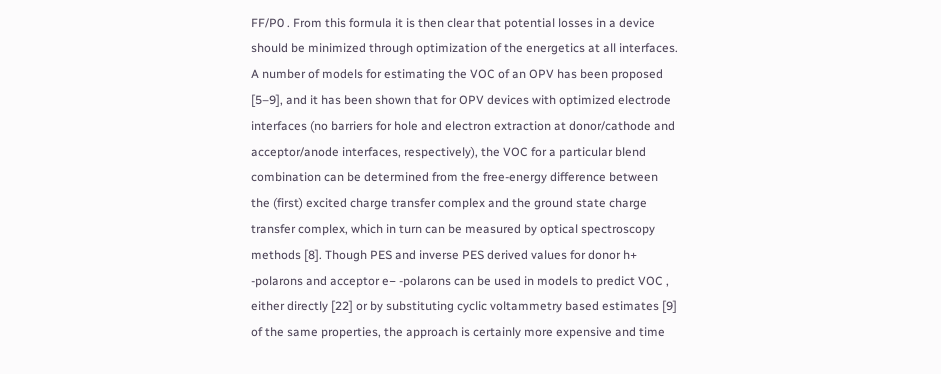FF/P0 . From this formula it is then clear that potential losses in a device should be minimized through optimization of the energetics at all interfaces. A number of models for estimating the VOC of an OPV has been proposed [5–9], and it has been shown that for OPV devices with optimized electrode interfaces (no barriers for hole and electron extraction at donor/cathode and acceptor/anode interfaces, respectively), the VOC for a particular blend combination can be determined from the free-energy difference between the (first) excited charge transfer complex and the ground state charge transfer complex, which in turn can be measured by optical spectroscopy methods [8]. Though PES and inverse PES derived values for donor h+ -polarons and acceptor e− -polarons can be used in models to predict VOC , either directly [22] or by substituting cyclic voltammetry based estimates [9] of the same properties, the approach is certainly more expensive and time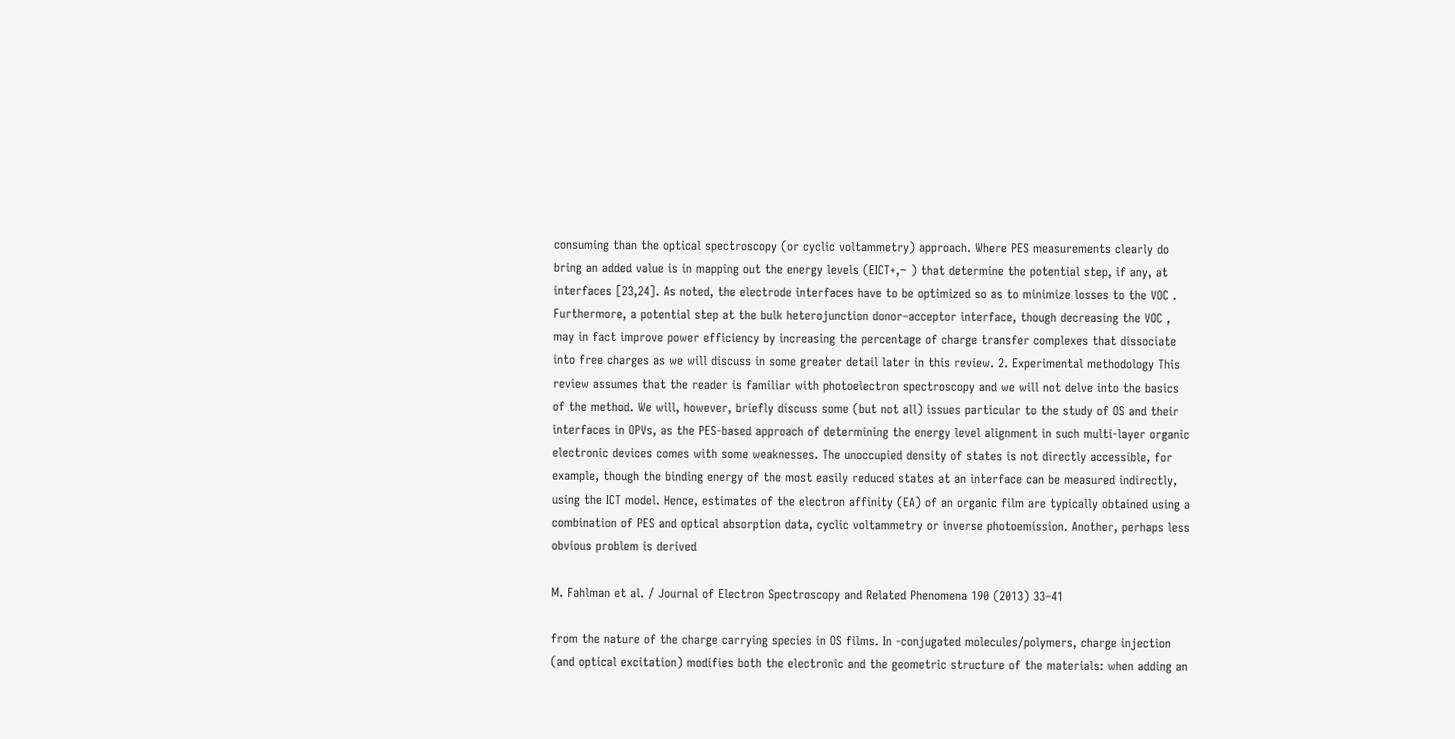consuming than the optical spectroscopy (or cyclic voltammetry) approach. Where PES measurements clearly do bring an added value is in mapping out the energy levels (EICT+,− ) that determine the potential step, if any, at interfaces [23,24]. As noted, the electrode interfaces have to be optimized so as to minimize losses to the VOC . Furthermore, a potential step at the bulk heterojunction donor–acceptor interface, though decreasing the VOC , may in fact improve power efficiency by increasing the percentage of charge transfer complexes that dissociate into free charges as we will discuss in some greater detail later in this review. 2. Experimental methodology This review assumes that the reader is familiar with photoelectron spectroscopy and we will not delve into the basics of the method. We will, however, briefly discuss some (but not all) issues particular to the study of OS and their interfaces in OPVs, as the PES-based approach of determining the energy level alignment in such multi-layer organic electronic devices comes with some weaknesses. The unoccupied density of states is not directly accessible, for example, though the binding energy of the most easily reduced states at an interface can be measured indirectly, using the ICT model. Hence, estimates of the electron affinity (EA) of an organic film are typically obtained using a combination of PES and optical absorption data, cyclic voltammetry or inverse photoemission. Another, perhaps less obvious problem is derived

M. Fahlman et al. / Journal of Electron Spectroscopy and Related Phenomena 190 (2013) 33–41

from the nature of the charge carrying species in OS films. In -conjugated molecules/polymers, charge injection (and optical excitation) modifies both the electronic and the geometric structure of the materials: when adding an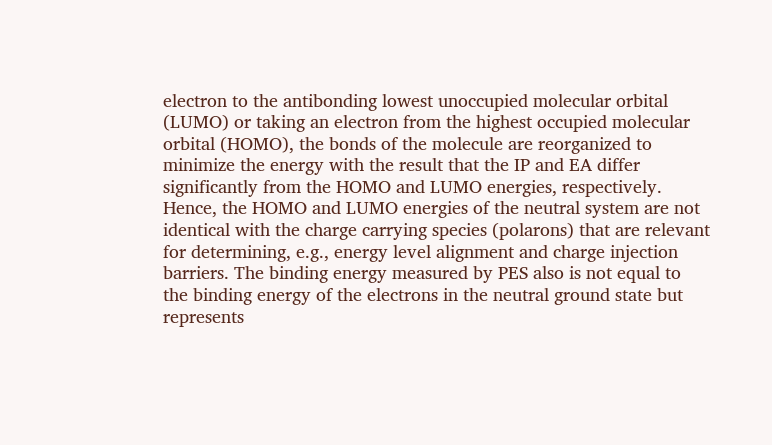electron to the antibonding lowest unoccupied molecular orbital (LUMO) or taking an electron from the highest occupied molecular orbital (HOMO), the bonds of the molecule are reorganized to minimize the energy with the result that the IP and EA differ significantly from the HOMO and LUMO energies, respectively. Hence, the HOMO and LUMO energies of the neutral system are not identical with the charge carrying species (polarons) that are relevant for determining, e.g., energy level alignment and charge injection barriers. The binding energy measured by PES also is not equal to the binding energy of the electrons in the neutral ground state but represents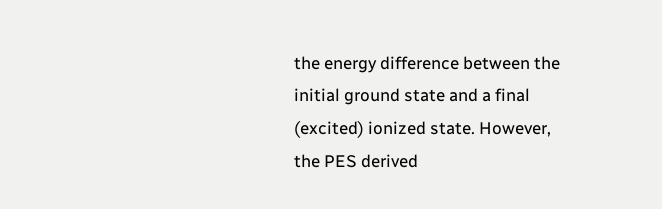the energy difference between the initial ground state and a final (excited) ionized state. However, the PES derived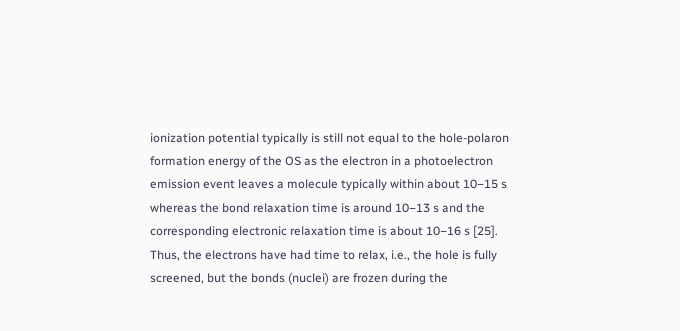ionization potential typically is still not equal to the hole-polaron formation energy of the OS as the electron in a photoelectron emission event leaves a molecule typically within about 10−15 s whereas the bond relaxation time is around 10−13 s and the corresponding electronic relaxation time is about 10−16 s [25]. Thus, the electrons have had time to relax, i.e., the hole is fully screened, but the bonds (nuclei) are frozen during the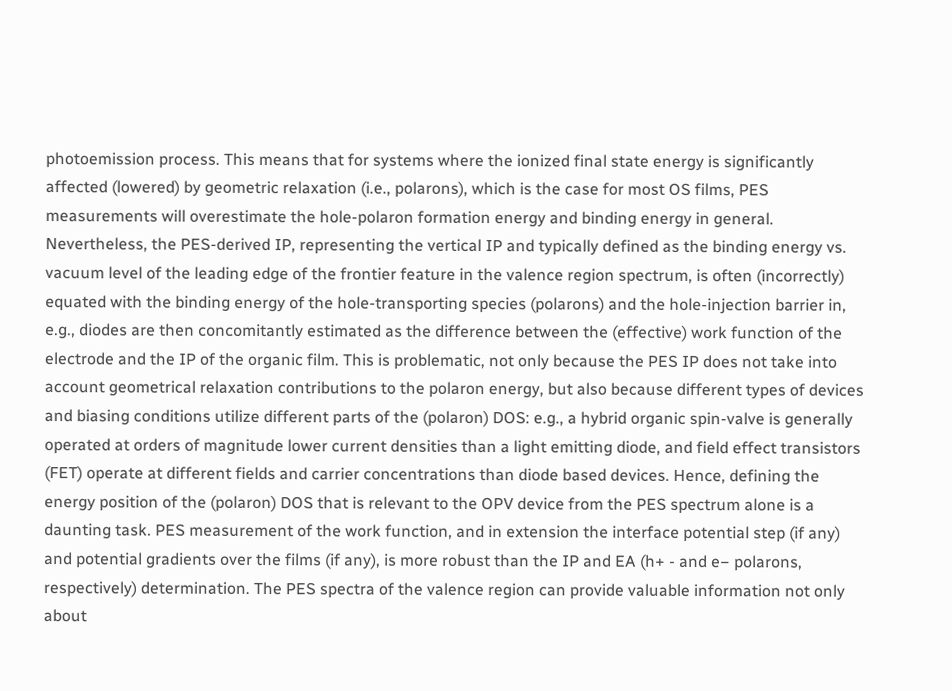photoemission process. This means that for systems where the ionized final state energy is significantly affected (lowered) by geometric relaxation (i.e., polarons), which is the case for most OS films, PES measurements will overestimate the hole-polaron formation energy and binding energy in general. Nevertheless, the PES-derived IP, representing the vertical IP and typically defined as the binding energy vs. vacuum level of the leading edge of the frontier feature in the valence region spectrum, is often (incorrectly) equated with the binding energy of the hole-transporting species (polarons) and the hole-injection barrier in, e.g., diodes are then concomitantly estimated as the difference between the (effective) work function of the electrode and the IP of the organic film. This is problematic, not only because the PES IP does not take into account geometrical relaxation contributions to the polaron energy, but also because different types of devices and biasing conditions utilize different parts of the (polaron) DOS: e.g., a hybrid organic spin-valve is generally operated at orders of magnitude lower current densities than a light emitting diode, and field effect transistors (FET) operate at different fields and carrier concentrations than diode based devices. Hence, defining the energy position of the (polaron) DOS that is relevant to the OPV device from the PES spectrum alone is a daunting task. PES measurement of the work function, and in extension the interface potential step (if any) and potential gradients over the films (if any), is more robust than the IP and EA (h+ - and e− polarons, respectively) determination. The PES spectra of the valence region can provide valuable information not only about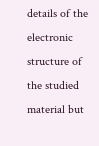details of the electronic structure of the studied material but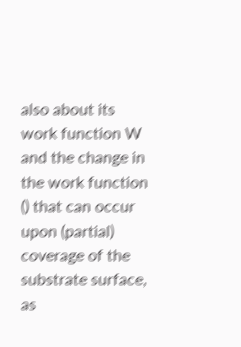also about its work function W and the change in the work function () that can occur upon (partial) coverage of the substrate surface, as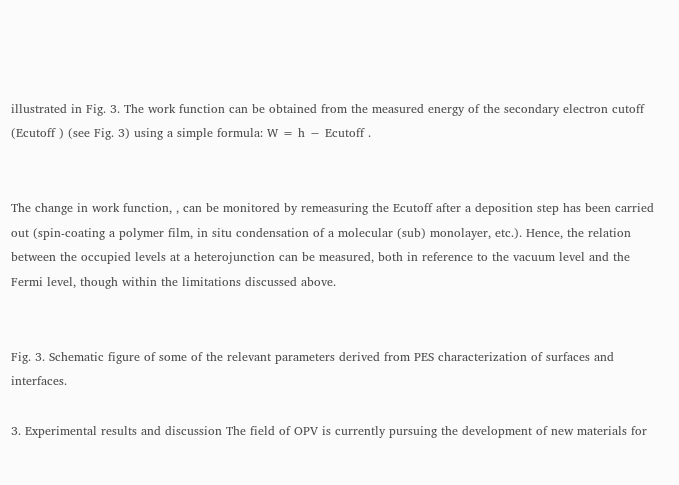illustrated in Fig. 3. The work function can be obtained from the measured energy of the secondary electron cutoff (Ecutoff ) (see Fig. 3) using a simple formula: W = h − Ecutoff .


The change in work function, , can be monitored by remeasuring the Ecutoff after a deposition step has been carried out (spin-coating a polymer film, in situ condensation of a molecular (sub) monolayer, etc.). Hence, the relation between the occupied levels at a heterojunction can be measured, both in reference to the vacuum level and the Fermi level, though within the limitations discussed above.


Fig. 3. Schematic figure of some of the relevant parameters derived from PES characterization of surfaces and interfaces.

3. Experimental results and discussion The field of OPV is currently pursuing the development of new materials for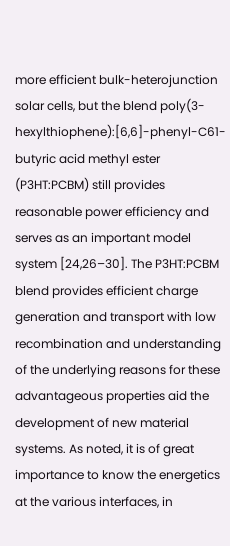more efficient bulk-heterojunction solar cells, but the blend poly(3-hexylthiophene):[6,6]-phenyl-C61-butyric acid methyl ester (P3HT:PCBM) still provides reasonable power efficiency and serves as an important model system [24,26–30]. The P3HT:PCBM blend provides efficient charge generation and transport with low recombination and understanding of the underlying reasons for these advantageous properties aid the development of new material systems. As noted, it is of great importance to know the energetics at the various interfaces, in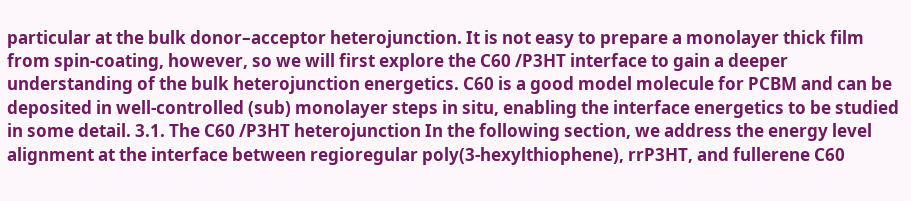particular at the bulk donor–acceptor heterojunction. It is not easy to prepare a monolayer thick film from spin-coating, however, so we will first explore the C60 /P3HT interface to gain a deeper understanding of the bulk heterojunction energetics. C60 is a good model molecule for PCBM and can be deposited in well-controlled (sub) monolayer steps in situ, enabling the interface energetics to be studied in some detail. 3.1. The C60 /P3HT heterojunction In the following section, we address the energy level alignment at the interface between regioregular poly(3-hexylthiophene), rrP3HT, and fullerene C60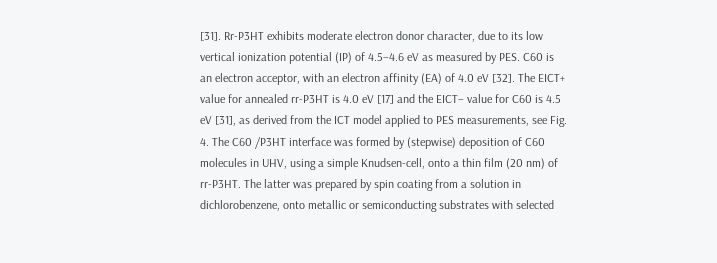[31]. Rr-P3HT exhibits moderate electron donor character, due to its low vertical ionization potential (IP) of 4.5–4.6 eV as measured by PES. C60 is an electron acceptor, with an electron affinity (EA) of 4.0 eV [32]. The EICT+ value for annealed rr-P3HT is 4.0 eV [17] and the EICT− value for C60 is 4.5 eV [31], as derived from the ICT model applied to PES measurements, see Fig. 4. The C60 /P3HT interface was formed by (stepwise) deposition of C60 molecules in UHV, using a simple Knudsen-cell, onto a thin film (20 nm) of rr-P3HT. The latter was prepared by spin coating from a solution in dichlorobenzene, onto metallic or semiconducting substrates with selected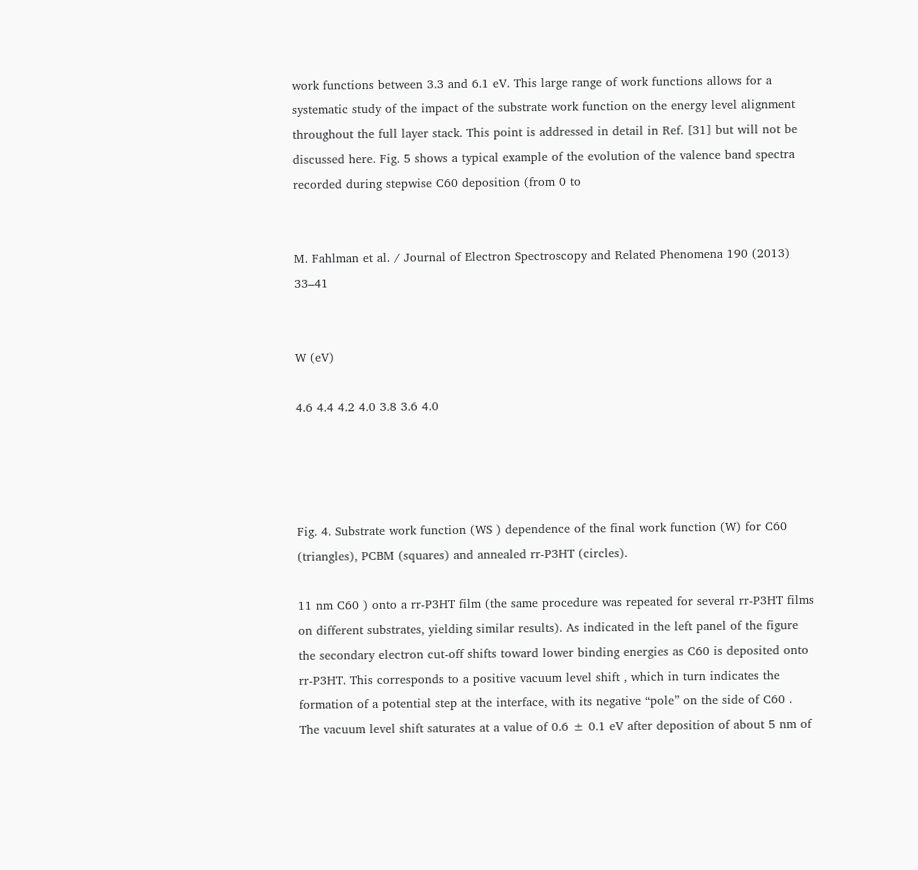work functions between 3.3 and 6.1 eV. This large range of work functions allows for a systematic study of the impact of the substrate work function on the energy level alignment throughout the full layer stack. This point is addressed in detail in Ref. [31] but will not be discussed here. Fig. 5 shows a typical example of the evolution of the valence band spectra recorded during stepwise C60 deposition (from 0 to


M. Fahlman et al. / Journal of Electron Spectroscopy and Related Phenomena 190 (2013) 33–41


W (eV)

4.6 4.4 4.2 4.0 3.8 3.6 4.0




Fig. 4. Substrate work function (WS ) dependence of the final work function (W) for C60 (triangles), PCBM (squares) and annealed rr-P3HT (circles).

11 nm C60 ) onto a rr-P3HT film (the same procedure was repeated for several rr-P3HT films on different substrates, yielding similar results). As indicated in the left panel of the figure the secondary electron cut-off shifts toward lower binding energies as C60 is deposited onto rr-P3HT. This corresponds to a positive vacuum level shift , which in turn indicates the formation of a potential step at the interface, with its negative “pole” on the side of C60 . The vacuum level shift saturates at a value of 0.6 ± 0.1 eV after deposition of about 5 nm of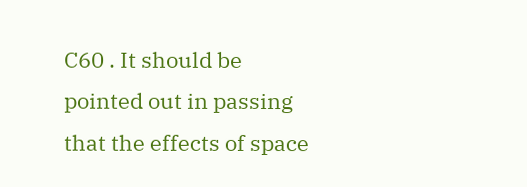C60 . It should be pointed out in passing that the effects of space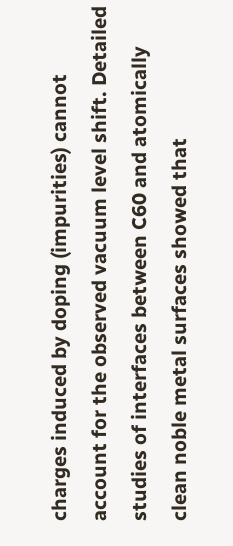charges induced by doping (impurities) cannot account for the observed vacuum level shift. Detailed studies of interfaces between C60 and atomically clean noble metal surfaces showed that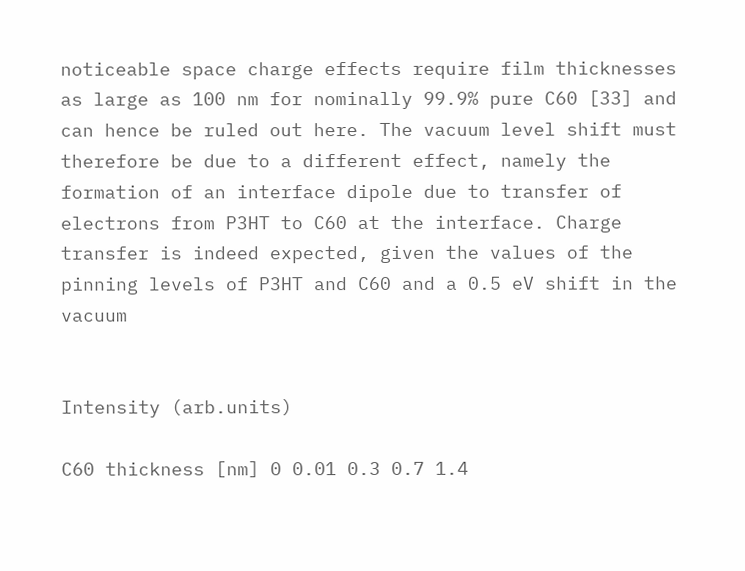noticeable space charge effects require film thicknesses as large as 100 nm for nominally 99.9% pure C60 [33] and can hence be ruled out here. The vacuum level shift must therefore be due to a different effect, namely the formation of an interface dipole due to transfer of electrons from P3HT to C60 at the interface. Charge transfer is indeed expected, given the values of the pinning levels of P3HT and C60 and a 0.5 eV shift in the vacuum


Intensity (arb.units)

C60 thickness [nm] 0 0.01 0.3 0.7 1.4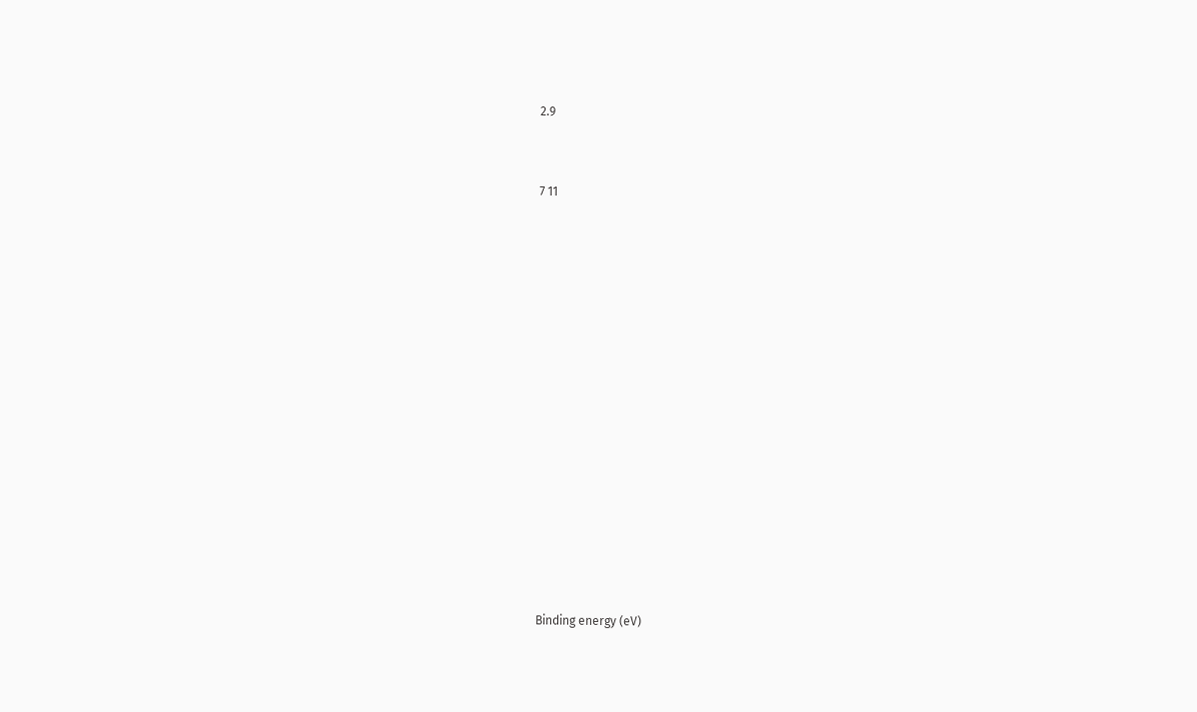2.9


7 11















Binding energy (eV)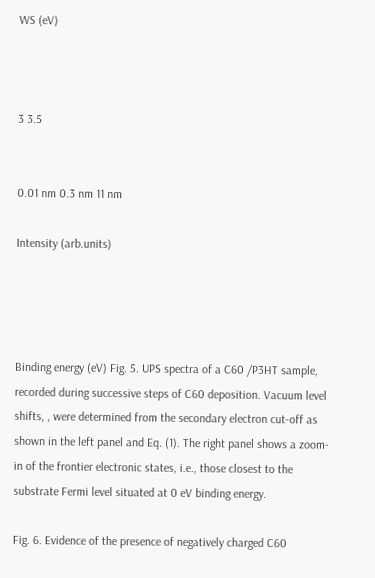WS (eV)



3 3.5


0.01 nm 0.3 nm 11 nm

Intensity (arb.units)




Binding energy (eV) Fig. 5. UPS spectra of a C60 /P3HT sample, recorded during successive steps of C60 deposition. Vacuum level shifts, , were determined from the secondary electron cut-off as shown in the left panel and Eq. (1). The right panel shows a zoom-in of the frontier electronic states, i.e., those closest to the substrate Fermi level situated at 0 eV binding energy.

Fig. 6. Evidence of the presence of negatively charged C60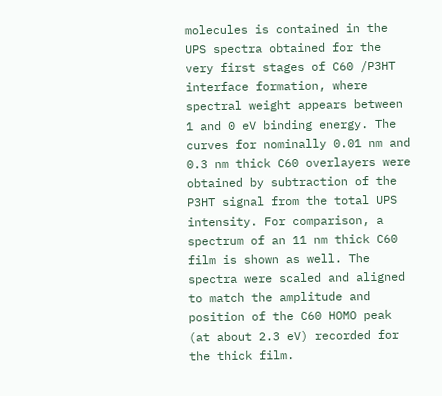molecules is contained in the UPS spectra obtained for the very first stages of C60 /P3HT interface formation, where spectral weight appears between 1 and 0 eV binding energy. The curves for nominally 0.01 nm and 0.3 nm thick C60 overlayers were obtained by subtraction of the P3HT signal from the total UPS intensity. For comparison, a spectrum of an 11 nm thick C60 film is shown as well. The spectra were scaled and aligned to match the amplitude and position of the C60 HOMO peak (at about 2.3 eV) recorded for the thick film.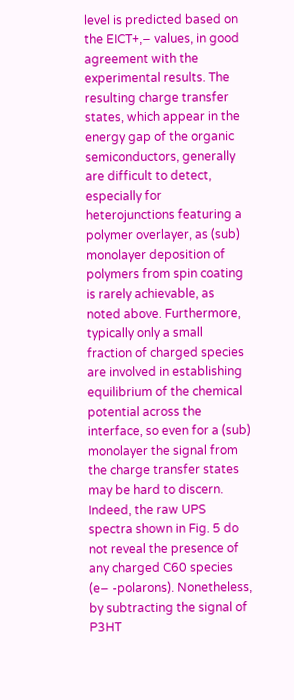level is predicted based on the EICT+,− values, in good agreement with the experimental results. The resulting charge transfer states, which appear in the energy gap of the organic semiconductors, generally are difficult to detect, especially for heterojunctions featuring a polymer overlayer, as (sub) monolayer deposition of polymers from spin coating is rarely achievable, as noted above. Furthermore, typically only a small fraction of charged species are involved in establishing equilibrium of the chemical potential across the interface, so even for a (sub) monolayer the signal from the charge transfer states may be hard to discern. Indeed, the raw UPS spectra shown in Fig. 5 do not reveal the presence of any charged C60 species (e− -polarons). Nonetheless, by subtracting the signal of P3HT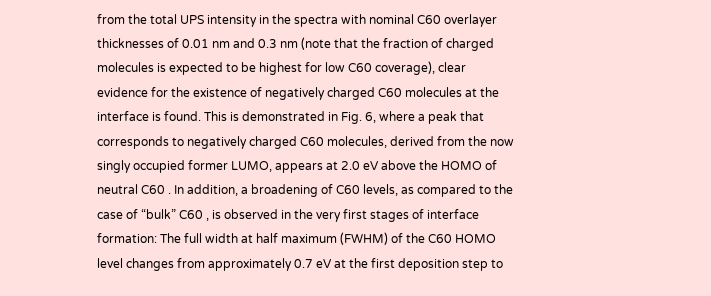from the total UPS intensity in the spectra with nominal C60 overlayer thicknesses of 0.01 nm and 0.3 nm (note that the fraction of charged molecules is expected to be highest for low C60 coverage), clear evidence for the existence of negatively charged C60 molecules at the interface is found. This is demonstrated in Fig. 6, where a peak that corresponds to negatively charged C60 molecules, derived from the now singly occupied former LUMO, appears at 2.0 eV above the HOMO of neutral C60 . In addition, a broadening of C60 levels, as compared to the case of “bulk” C60 , is observed in the very first stages of interface formation: The full width at half maximum (FWHM) of the C60 HOMO level changes from approximately 0.7 eV at the first deposition step to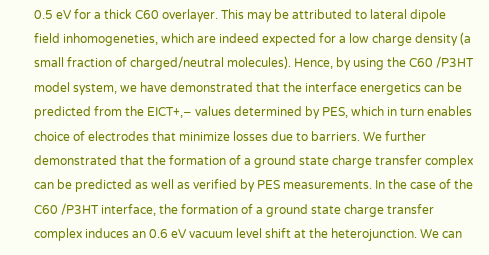0.5 eV for a thick C60 overlayer. This may be attributed to lateral dipole field inhomogeneties, which are indeed expected for a low charge density (a small fraction of charged/neutral molecules). Hence, by using the C60 /P3HT model system, we have demonstrated that the interface energetics can be predicted from the EICT+,− values determined by PES, which in turn enables choice of electrodes that minimize losses due to barriers. We further demonstrated that the formation of a ground state charge transfer complex can be predicted as well as verified by PES measurements. In the case of the C60 /P3HT interface, the formation of a ground state charge transfer complex induces an 0.6 eV vacuum level shift at the heterojunction. We can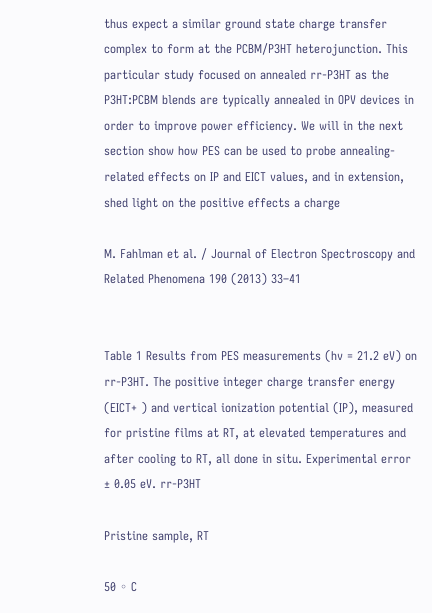thus expect a similar ground state charge transfer complex to form at the PCBM/P3HT heterojunction. This particular study focused on annealed rr-P3HT as the P3HT:PCBM blends are typically annealed in OPV devices in order to improve power efficiency. We will in the next section show how PES can be used to probe annealing-related effects on IP and EICT values, and in extension, shed light on the positive effects a charge

M. Fahlman et al. / Journal of Electron Spectroscopy and Related Phenomena 190 (2013) 33–41


Table 1 Results from PES measurements (hv = 21.2 eV) on rr-P3HT. The positive integer charge transfer energy (EICT+ ) and vertical ionization potential (IP), measured for pristine films at RT, at elevated temperatures and after cooling to RT, all done in situ. Experimental error ± 0.05 eV. rr-P3HT

Pristine sample, RT

50 ◦ C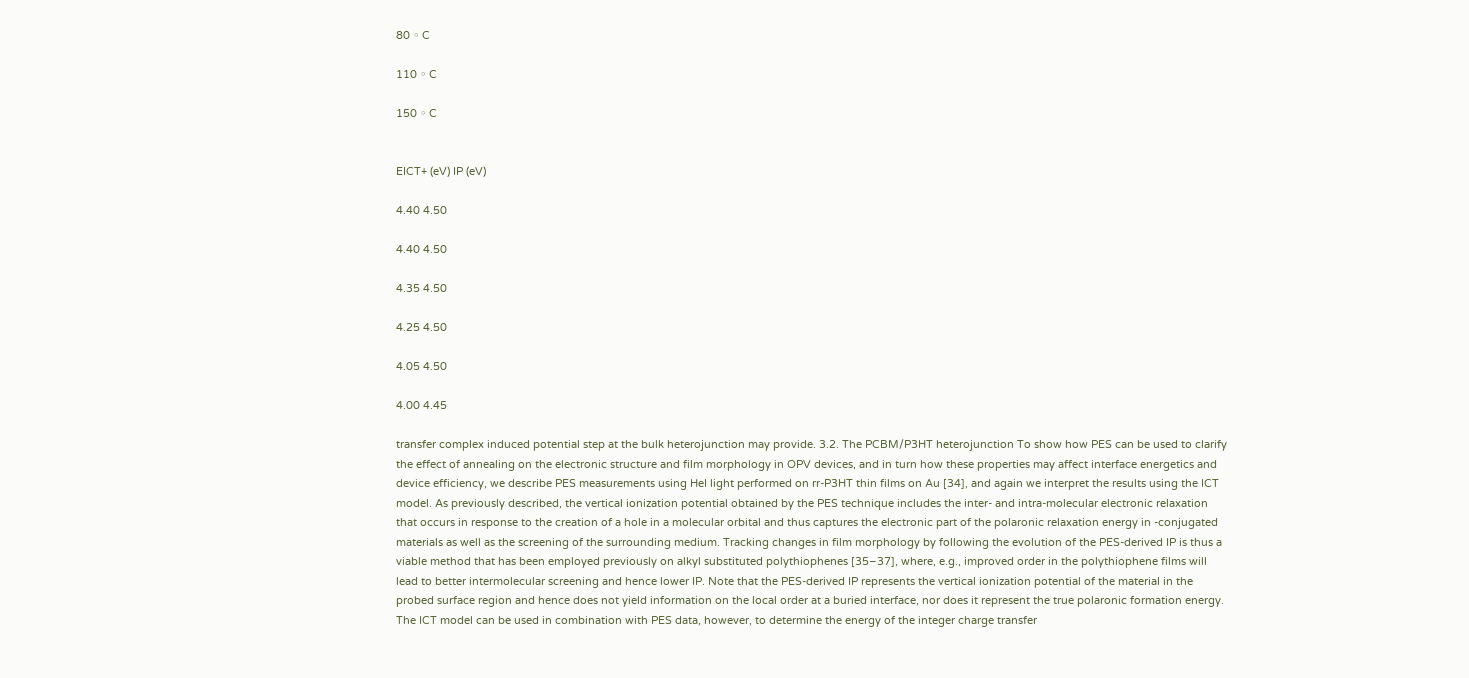80 ◦ C

110 ◦ C

150 ◦ C


EICT+ (eV) IP (eV)

4.40 4.50

4.40 4.50

4.35 4.50

4.25 4.50

4.05 4.50

4.00 4.45

transfer complex induced potential step at the bulk heterojunction may provide. 3.2. The PCBM/P3HT heterojunction To show how PES can be used to clarify the effect of annealing on the electronic structure and film morphology in OPV devices, and in turn how these properties may affect interface energetics and device efficiency, we describe PES measurements using HeI light performed on rr-P3HT thin films on Au [34], and again we interpret the results using the ICT model. As previously described, the vertical ionization potential obtained by the PES technique includes the inter- and intra-molecular electronic relaxation that occurs in response to the creation of a hole in a molecular orbital and thus captures the electronic part of the polaronic relaxation energy in -conjugated materials as well as the screening of the surrounding medium. Tracking changes in film morphology by following the evolution of the PES-derived IP is thus a viable method that has been employed previously on alkyl substituted polythiophenes [35–37], where, e.g., improved order in the polythiophene films will lead to better intermolecular screening and hence lower IP. Note that the PES-derived IP represents the vertical ionization potential of the material in the probed surface region and hence does not yield information on the local order at a buried interface, nor does it represent the true polaronic formation energy. The ICT model can be used in combination with PES data, however, to determine the energy of the integer charge transfer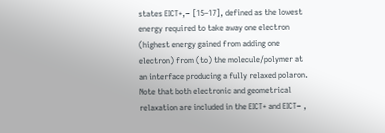states EICT+,− [15–17], defined as the lowest energy required to take away one electron (highest energy gained from adding one electron) from (to) the molecule/polymer at an interface producing a fully relaxed polaron. Note that both electronic and geometrical relaxation are included in the EICT+ and EICT− ,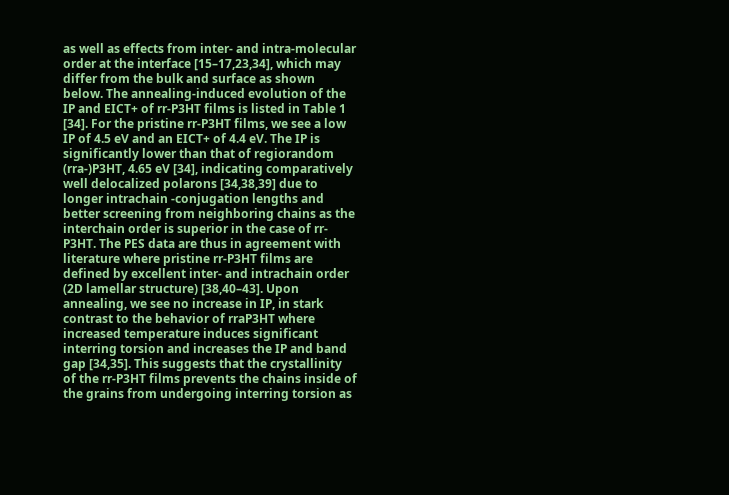as well as effects from inter- and intra-molecular order at the interface [15–17,23,34], which may differ from the bulk and surface as shown below. The annealing-induced evolution of the IP and EICT+ of rr-P3HT films is listed in Table 1 [34]. For the pristine rr-P3HT films, we see a low IP of 4.5 eV and an EICT+ of 4.4 eV. The IP is significantly lower than that of regiorandom (rra-)P3HT, 4.65 eV [34], indicating comparatively well delocalized polarons [34,38,39] due to longer intrachain -conjugation lengths and better screening from neighboring chains as the interchain order is superior in the case of rr-P3HT. The PES data are thus in agreement with literature where pristine rr-P3HT films are defined by excellent inter- and intrachain order (2D lamellar structure) [38,40–43]. Upon annealing, we see no increase in IP, in stark contrast to the behavior of rraP3HT where increased temperature induces significant interring torsion and increases the IP and band gap [34,35]. This suggests that the crystallinity of the rr-P3HT films prevents the chains inside of the grains from undergoing interring torsion as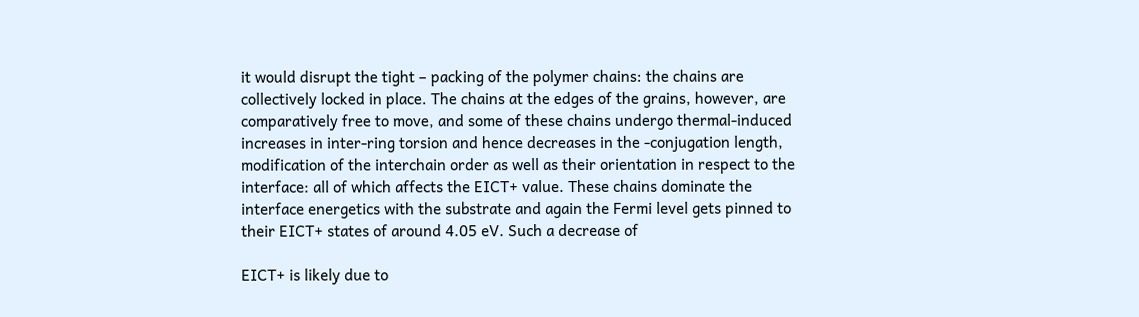it would disrupt the tight – packing of the polymer chains: the chains are collectively locked in place. The chains at the edges of the grains, however, are comparatively free to move, and some of these chains undergo thermal-induced increases in inter-ring torsion and hence decreases in the -conjugation length, modification of the interchain order as well as their orientation in respect to the interface: all of which affects the EICT+ value. These chains dominate the interface energetics with the substrate and again the Fermi level gets pinned to their EICT+ states of around 4.05 eV. Such a decrease of

EICT+ is likely due to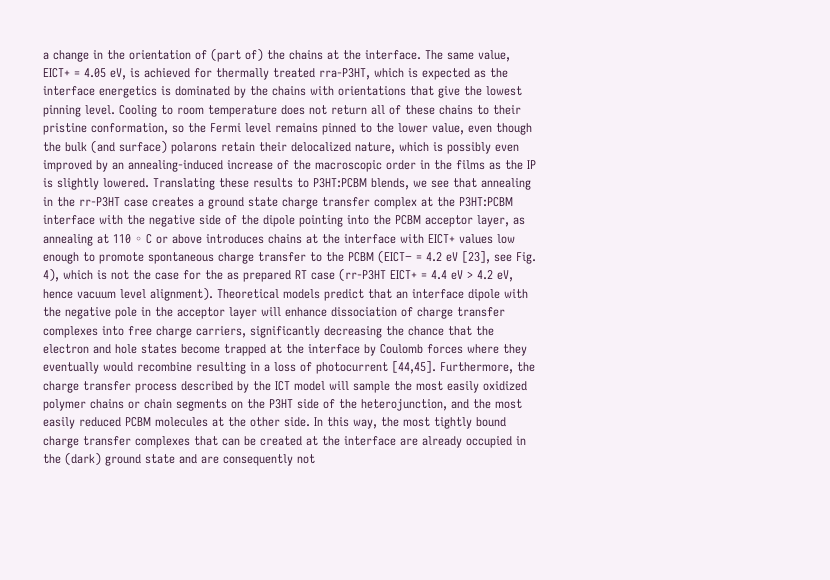a change in the orientation of (part of) the chains at the interface. The same value, EICT+ = 4.05 eV, is achieved for thermally treated rra-P3HT, which is expected as the interface energetics is dominated by the chains with orientations that give the lowest pinning level. Cooling to room temperature does not return all of these chains to their pristine conformation, so the Fermi level remains pinned to the lower value, even though the bulk (and surface) polarons retain their delocalized nature, which is possibly even improved by an annealing-induced increase of the macroscopic order in the films as the IP is slightly lowered. Translating these results to P3HT:PCBM blends, we see that annealing in the rr-P3HT case creates a ground state charge transfer complex at the P3HT:PCBM interface with the negative side of the dipole pointing into the PCBM acceptor layer, as annealing at 110 ◦ C or above introduces chains at the interface with EICT+ values low enough to promote spontaneous charge transfer to the PCBM (EICT− = 4.2 eV [23], see Fig. 4), which is not the case for the as prepared RT case (rr-P3HT EICT+ = 4.4 eV > 4.2 eV, hence vacuum level alignment). Theoretical models predict that an interface dipole with the negative pole in the acceptor layer will enhance dissociation of charge transfer complexes into free charge carriers, significantly decreasing the chance that the electron and hole states become trapped at the interface by Coulomb forces where they eventually would recombine resulting in a loss of photocurrent [44,45]. Furthermore, the charge transfer process described by the ICT model will sample the most easily oxidized polymer chains or chain segments on the P3HT side of the heterojunction, and the most easily reduced PCBM molecules at the other side. In this way, the most tightly bound charge transfer complexes that can be created at the interface are already occupied in the (dark) ground state and are consequently not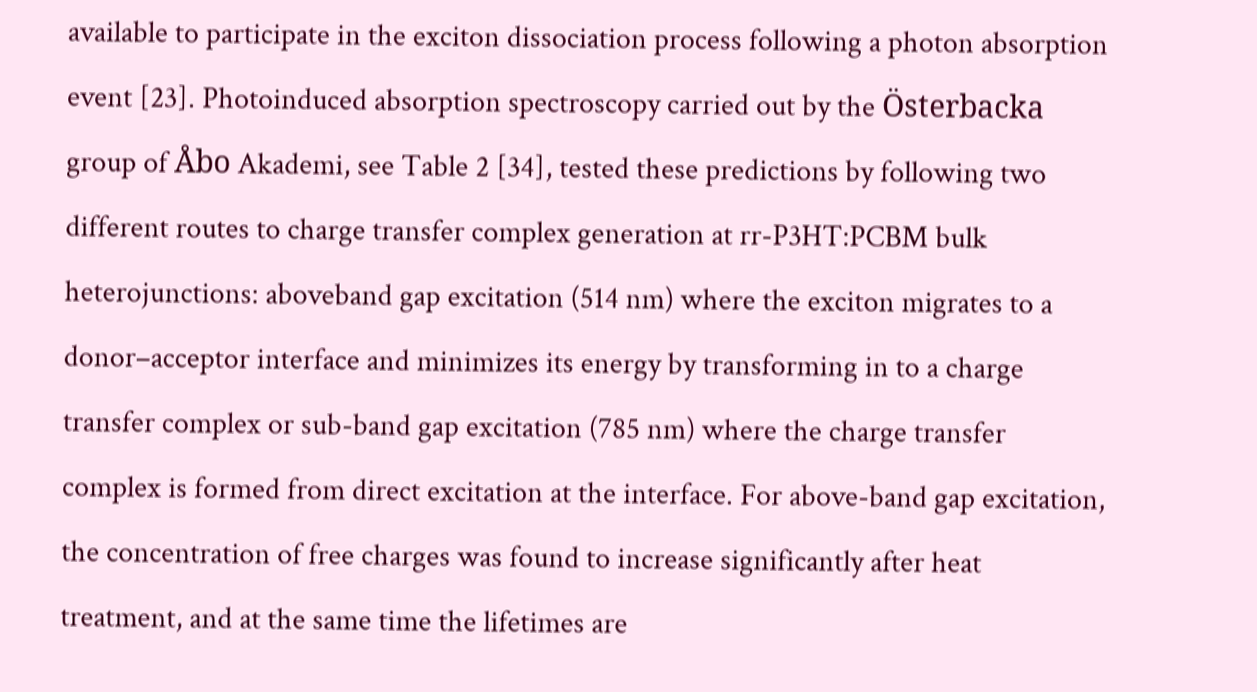available to participate in the exciton dissociation process following a photon absorption event [23]. Photoinduced absorption spectroscopy carried out by the Österbacka group of Åbo Akademi, see Table 2 [34], tested these predictions by following two different routes to charge transfer complex generation at rr-P3HT:PCBM bulk heterojunctions: aboveband gap excitation (514 nm) where the exciton migrates to a donor–acceptor interface and minimizes its energy by transforming in to a charge transfer complex or sub-band gap excitation (785 nm) where the charge transfer complex is formed from direct excitation at the interface. For above-band gap excitation, the concentration of free charges was found to increase significantly after heat treatment, and at the same time the lifetimes are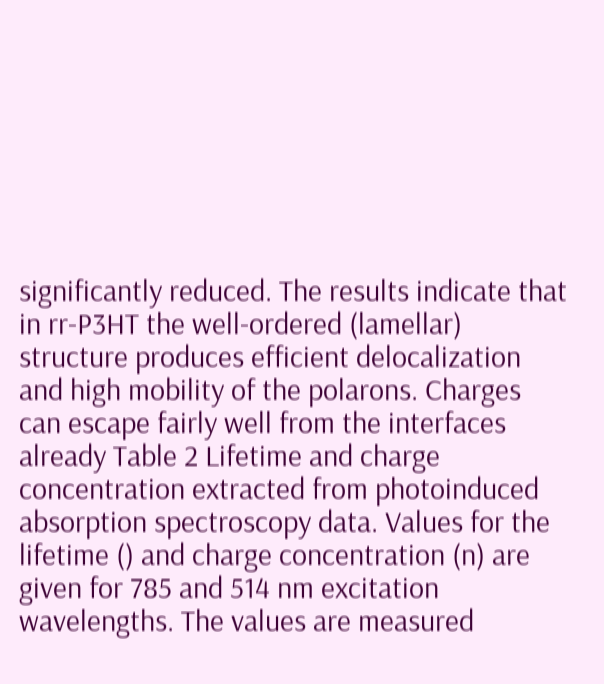significantly reduced. The results indicate that in rr-P3HT the well-ordered (lamellar) structure produces efficient delocalization and high mobility of the polarons. Charges can escape fairly well from the interfaces already Table 2 Lifetime and charge concentration extracted from photoinduced absorption spectroscopy data. Values for the lifetime () and charge concentration (n) are given for 785 and 514 nm excitation wavelengths. The values are measured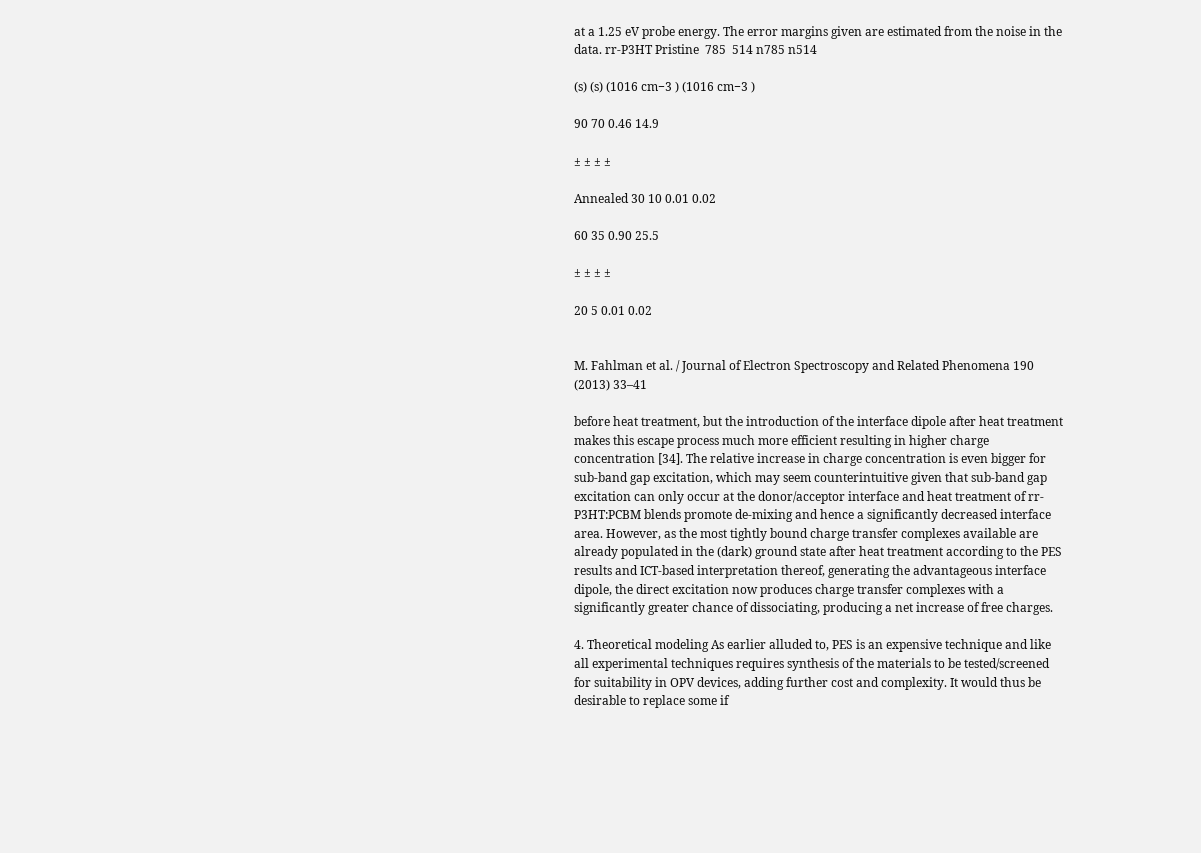at a 1.25 eV probe energy. The error margins given are estimated from the noise in the data. rr-P3HT Pristine  785  514 n785 n514

(s) (s) (1016 cm−3 ) (1016 cm−3 )

90 70 0.46 14.9

± ± ± ±

Annealed 30 10 0.01 0.02

60 35 0.90 25.5

± ± ± ±

20 5 0.01 0.02


M. Fahlman et al. / Journal of Electron Spectroscopy and Related Phenomena 190 (2013) 33–41

before heat treatment, but the introduction of the interface dipole after heat treatment makes this escape process much more efficient resulting in higher charge concentration [34]. The relative increase in charge concentration is even bigger for sub-band gap excitation, which may seem counterintuitive given that sub-band gap excitation can only occur at the donor/acceptor interface and heat treatment of rr-P3HT:PCBM blends promote de-mixing and hence a significantly decreased interface area. However, as the most tightly bound charge transfer complexes available are already populated in the (dark) ground state after heat treatment according to the PES results and ICT-based interpretation thereof, generating the advantageous interface dipole, the direct excitation now produces charge transfer complexes with a significantly greater chance of dissociating, producing a net increase of free charges.

4. Theoretical modeling As earlier alluded to, PES is an expensive technique and like all experimental techniques requires synthesis of the materials to be tested/screened for suitability in OPV devices, adding further cost and complexity. It would thus be desirable to replace some if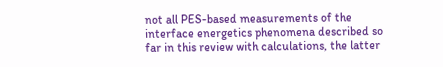not all PES-based measurements of the interface energetics phenomena described so far in this review with calculations, the latter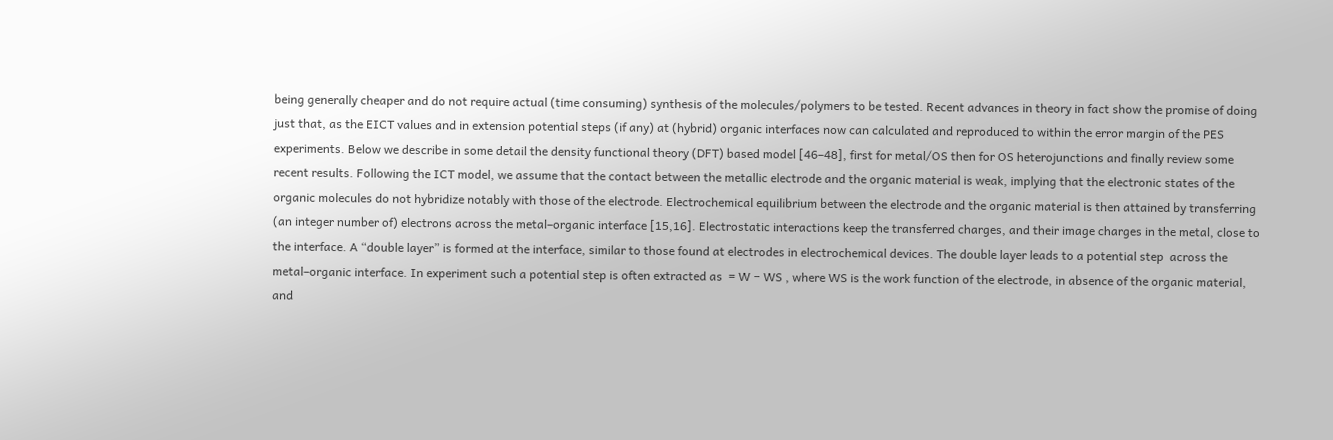being generally cheaper and do not require actual (time consuming) synthesis of the molecules/polymers to be tested. Recent advances in theory in fact show the promise of doing just that, as the EICT values and in extension potential steps (if any) at (hybrid) organic interfaces now can calculated and reproduced to within the error margin of the PES experiments. Below we describe in some detail the density functional theory (DFT) based model [46–48], first for metal/OS then for OS heterojunctions and finally review some recent results. Following the ICT model, we assume that the contact between the metallic electrode and the organic material is weak, implying that the electronic states of the organic molecules do not hybridize notably with those of the electrode. Electrochemical equilibrium between the electrode and the organic material is then attained by transferring (an integer number of) electrons across the metal–organic interface [15,16]. Electrostatic interactions keep the transferred charges, and their image charges in the metal, close to the interface. A “double layer” is formed at the interface, similar to those found at electrodes in electrochemical devices. The double layer leads to a potential step  across the metal–organic interface. In experiment such a potential step is often extracted as  = W − WS , where WS is the work function of the electrode, in absence of the organic material, and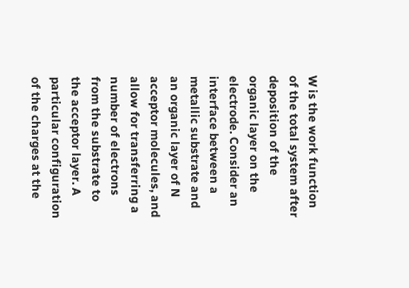W is the work function of the total system after deposition of the organic layer on the electrode. Consider an interface between a metallic substrate and an organic layer of N acceptor molecules, and allow for transferring a number of electrons from the substrate to the acceptor layer. A particular configuration of the charges at the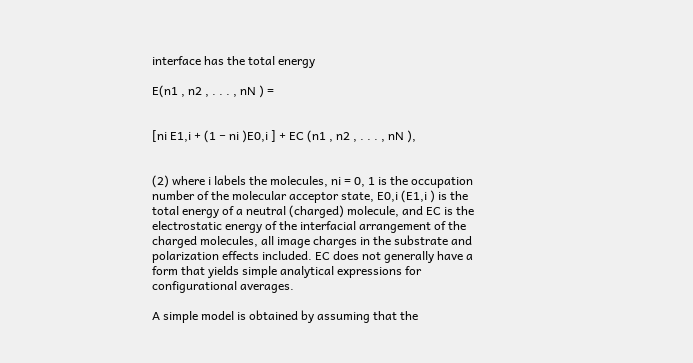interface has the total energy

E(n1 , n2 , . . . , nN ) =


[ni E1,i + (1 − ni )E0,i ] + EC (n1 , n2 , . . . , nN ),


(2) where i labels the molecules, ni = 0, 1 is the occupation number of the molecular acceptor state, E0,i (E1,i ) is the total energy of a neutral (charged) molecule, and EC is the electrostatic energy of the interfacial arrangement of the charged molecules, all image charges in the substrate and polarization effects included. EC does not generally have a form that yields simple analytical expressions for configurational averages.

A simple model is obtained by assuming that the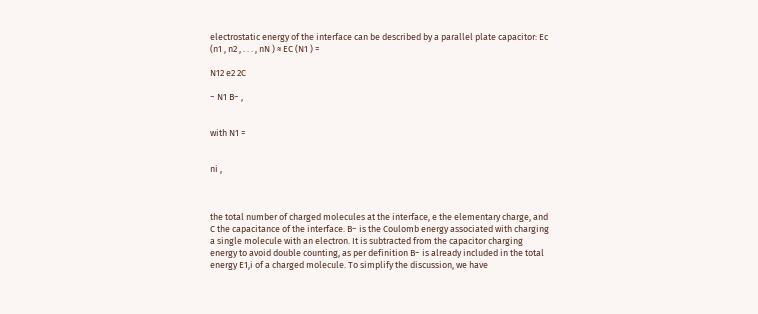electrostatic energy of the interface can be described by a parallel plate capacitor: Ec (n1 , n2 , . . . , nN ) ≈ EC (N1 ) =

N12 e2 2C

− N1 B− ,


with N1 =


ni ,



the total number of charged molecules at the interface, e the elementary charge, and C the capacitance of the interface. B− is the Coulomb energy associated with charging a single molecule with an electron. It is subtracted from the capacitor charging energy to avoid double counting, as per definition B− is already included in the total energy E1,i of a charged molecule. To simplify the discussion, we have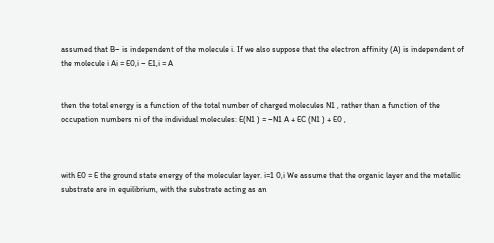assumed that B− is independent of the molecule i. If we also suppose that the electron affinity (A) is independent of the molecule i Ai = E0,i − E1,i = A


then the total energy is a function of the total number of charged molecules N1 , rather than a function of the occupation numbers ni of the individual molecules: E(N1 ) = −N1 A + EC (N1 ) + E0 ,



with E0 = E the ground state energy of the molecular layer. i=1 0,i We assume that the organic layer and the metallic substrate are in equilibrium, with the substrate acting as an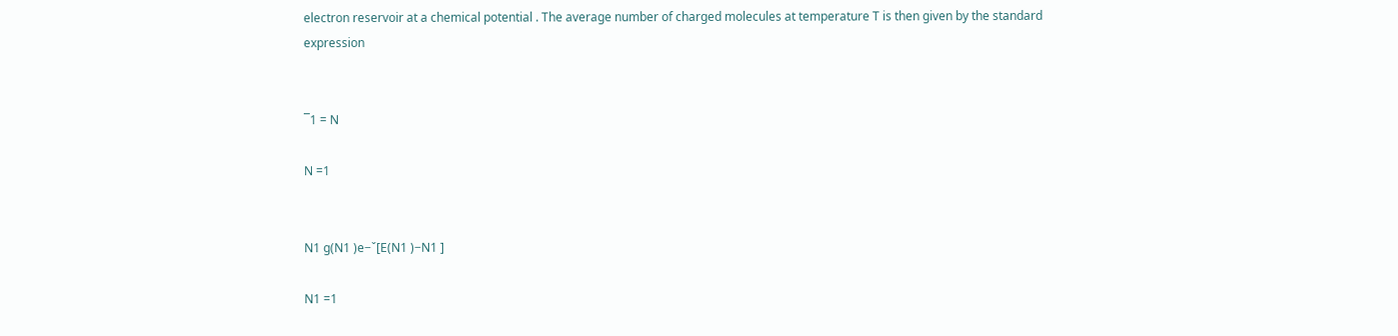electron reservoir at a chemical potential . The average number of charged molecules at temperature T is then given by the standard expression


¯1 = N

N =1


N1 g(N1 )e−ˇ[E(N1 )−N1 ]

N1 =1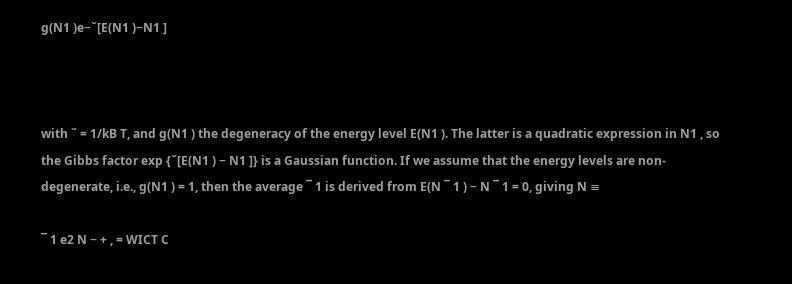g(N1 )e−ˇ[E(N1 )−N1 ]



with ˇ = 1/kB T, and g(N1 ) the degeneracy of the energy level E(N1 ). The latter is a quadratic expression in N1 , so the Gibbs factor exp {ˇ[E(N1 ) − N1 ]} is a Gaussian function. If we assume that the energy levels are non-degenerate, i.e., g(N1 ) = 1, then the average ¯ 1 is derived from E(N ¯ 1 ) − N ¯ 1 = 0, giving N ≡

¯ 1 e2 N − + , = WICT C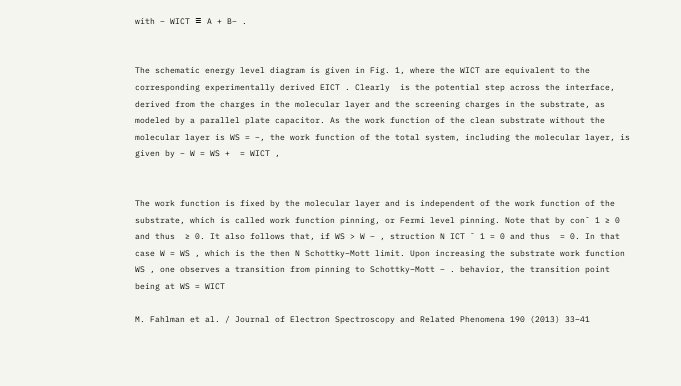with − WICT ≡ A + B− .


The schematic energy level diagram is given in Fig. 1, where the WICT are equivalent to the corresponding experimentally derived EICT . Clearly  is the potential step across the interface, derived from the charges in the molecular layer and the screening charges in the substrate, as modeled by a parallel plate capacitor. As the work function of the clean substrate without the molecular layer is WS = −, the work function of the total system, including the molecular layer, is given by − W = WS +  = WICT ,


The work function is fixed by the molecular layer and is independent of the work function of the substrate, which is called work function pinning, or Fermi level pinning. Note that by con¯ 1 ≥ 0 and thus  ≥ 0. It also follows that, if WS > W − , struction N ICT ¯ 1 = 0 and thus  = 0. In that case W = WS , which is the then N Schottky–Mott limit. Upon increasing the substrate work function WS , one observes a transition from pinning to Schottky–Mott − . behavior, the transition point being at WS = WICT

M. Fahlman et al. / Journal of Electron Spectroscopy and Related Phenomena 190 (2013) 33–41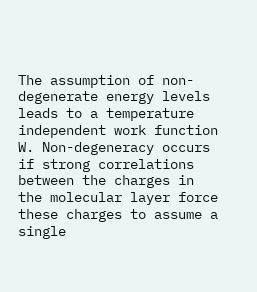The assumption of non-degenerate energy levels leads to a temperature independent work function W. Non-degeneracy occurs if strong correlations between the charges in the molecular layer force these charges to assume a single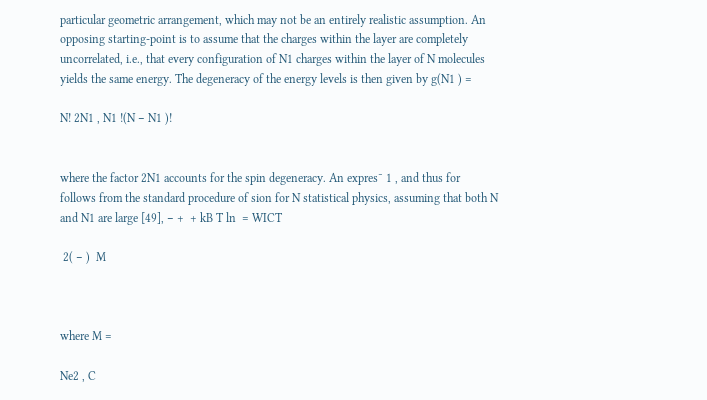particular geometric arrangement, which may not be an entirely realistic assumption. An opposing starting-point is to assume that the charges within the layer are completely uncorrelated, i.e., that every configuration of N1 charges within the layer of N molecules yields the same energy. The degeneracy of the energy levels is then given by g(N1 ) =

N! 2N1 , N1 !(N − N1 )!


where the factor 2N1 accounts for the spin degeneracy. An expres¯ 1 , and thus for  follows from the standard procedure of sion for N statistical physics, assuming that both N and N1 are large [49], − +  + kB T ln  = WICT

 2( − )  M



where M =

Ne2 , C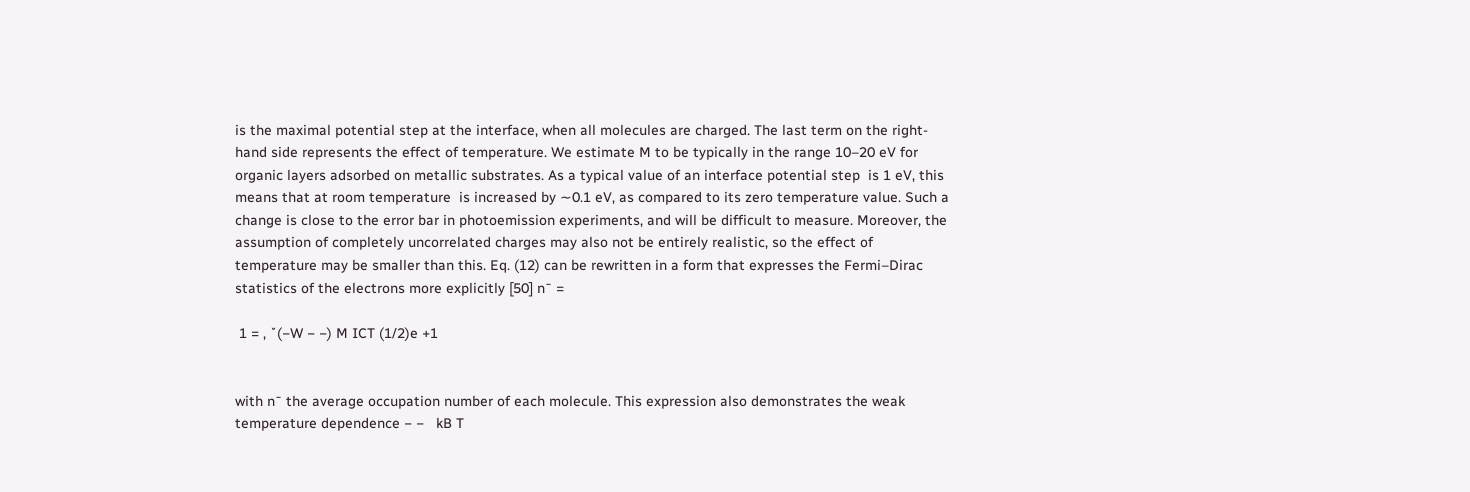is the maximal potential step at the interface, when all molecules are charged. The last term on the right-hand side represents the effect of temperature. We estimate M to be typically in the range 10–20 eV for organic layers adsorbed on metallic substrates. As a typical value of an interface potential step  is 1 eV, this means that at room temperature  is increased by ∼0.1 eV, as compared to its zero temperature value. Such a change is close to the error bar in photoemission experiments, and will be difficult to measure. Moreover, the assumption of completely uncorrelated charges may also not be entirely realistic, so the effect of temperature may be smaller than this. Eq. (12) can be rewritten in a form that expresses the Fermi–Dirac statistics of the electrons more explicitly [50] n¯ =

 1 = , ˇ(−W − −) M ICT (1/2)e +1


with n¯ the average occupation number of each molecule. This expression also demonstrates the weak temperature dependence − −   kB T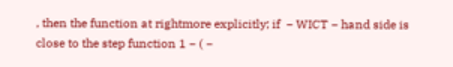, then the function at rightmore explicitly; if  − WICT − hand side is close to the step function 1 − ( −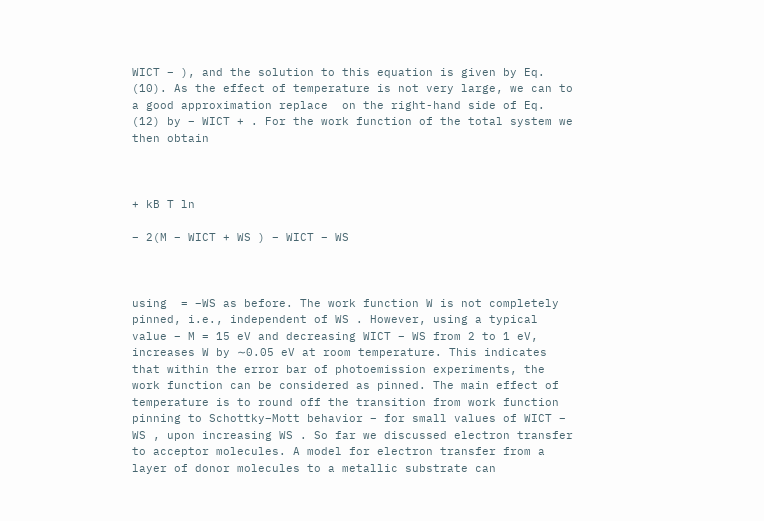WICT − ), and the solution to this equation is given by Eq. (10). As the effect of temperature is not very large, we can to a good approximation replace  on the right-hand side of Eq. (12) by − WICT + . For the work function of the total system we then obtain



+ kB T ln

− 2(M − WICT + WS ) − WICT − WS



using  = −WS as before. The work function W is not completely pinned, i.e., independent of WS . However, using a typical value − M = 15 eV and decreasing WICT − WS from 2 to 1 eV, increases W by ∼0.05 eV at room temperature. This indicates that within the error bar of photoemission experiments, the work function can be considered as pinned. The main effect of temperature is to round off the transition from work function pinning to Schottky–Mott behavior − for small values of WICT − WS , upon increasing WS . So far we discussed electron transfer to acceptor molecules. A model for electron transfer from a layer of donor molecules to a metallic substrate can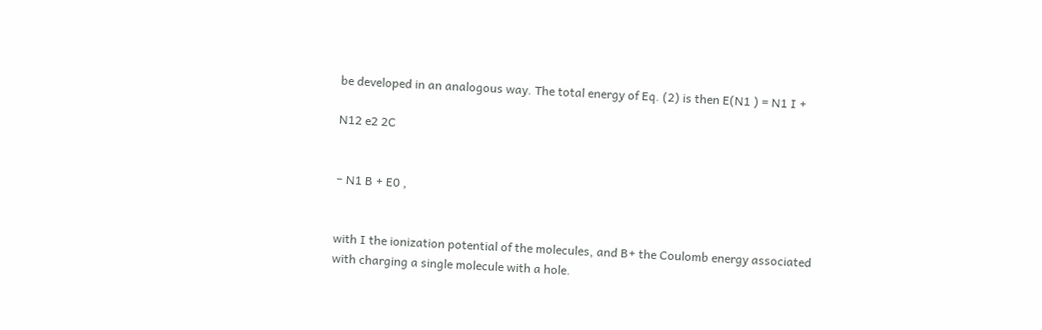be developed in an analogous way. The total energy of Eq. (2) is then E(N1 ) = N1 I +

N12 e2 2C


− N1 B + E0 ,


with I the ionization potential of the molecules, and B+ the Coulomb energy associated with charging a single molecule with a hole.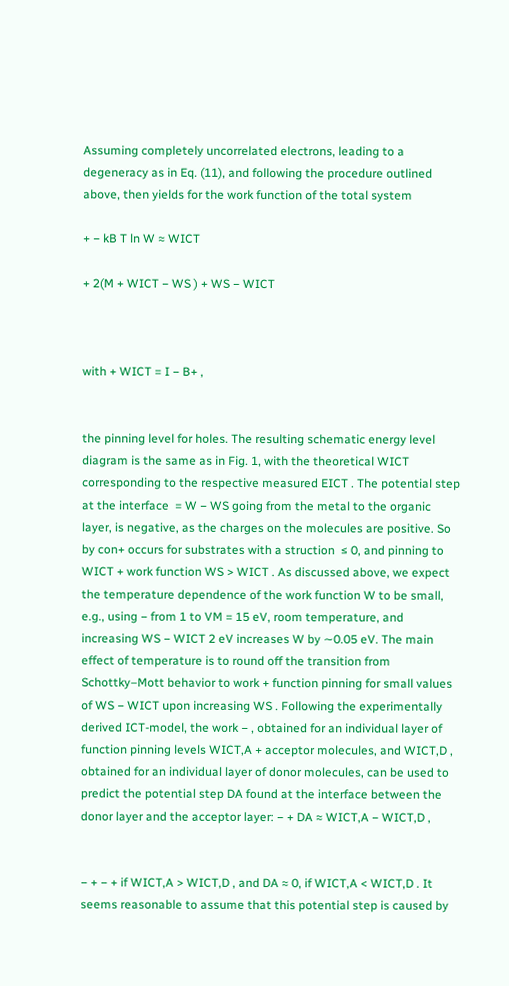Assuming completely uncorrelated electrons, leading to a degeneracy as in Eq. (11), and following the procedure outlined above, then yields for the work function of the total system

+ − kB T ln W ≈ WICT

+ 2(M + WICT − WS ) + WS − WICT



with + WICT = I − B+ ,


the pinning level for holes. The resulting schematic energy level diagram is the same as in Fig. 1, with the theoretical WICT corresponding to the respective measured EICT . The potential step at the interface  = W − WS going from the metal to the organic layer, is negative, as the charges on the molecules are positive. So by con+ occurs for substrates with a struction  ≤ 0, and pinning to WICT + work function WS > WICT . As discussed above, we expect the temperature dependence of the work function W to be small, e.g., using − from 1 to VM = 15 eV, room temperature, and increasing WS − WICT 2 eV increases W by ∼0.05 eV. The main effect of temperature is to round off the transition from Schottky–Mott behavior to work + function pinning for small values of WS − WICT upon increasing WS . Following the experimentally derived ICT-model, the work − , obtained for an individual layer of function pinning levels WICT,A + acceptor molecules, and WICT,D , obtained for an individual layer of donor molecules, can be used to predict the potential step DA found at the interface between the donor layer and the acceptor layer: − + DA ≈ WICT,A − WICT,D ,


− + − + if WICT,A > WICT,D , and DA ≈ 0, if WICT,A < WICT,D . It seems reasonable to assume that this potential step is caused by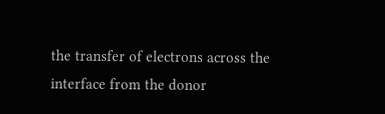the transfer of electrons across the interface from the donor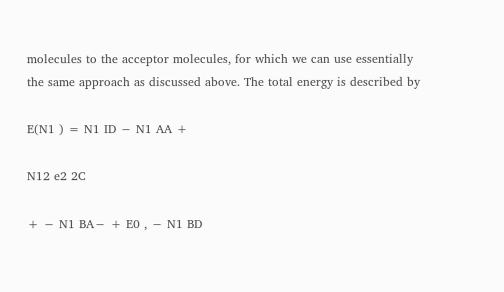molecules to the acceptor molecules, for which we can use essentially the same approach as discussed above. The total energy is described by

E(N1 ) = N1 ID − N1 AA +

N12 e2 2C

+ − N1 BA− + E0 , − N1 BD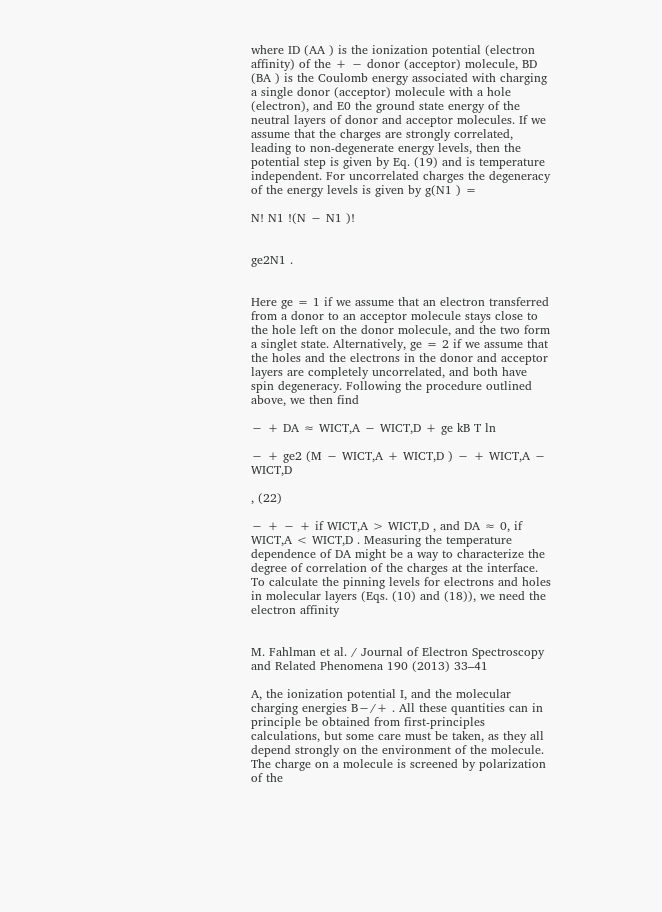where ID (AA ) is the ionization potential (electron affinity) of the + − donor (acceptor) molecule, BD (BA ) is the Coulomb energy associated with charging a single donor (acceptor) molecule with a hole (electron), and E0 the ground state energy of the neutral layers of donor and acceptor molecules. If we assume that the charges are strongly correlated, leading to non-degenerate energy levels, then the potential step is given by Eq. (19) and is temperature independent. For uncorrelated charges the degeneracy of the energy levels is given by g(N1 ) =

N! N1 !(N − N1 )!


ge2N1 .


Here ge = 1 if we assume that an electron transferred from a donor to an acceptor molecule stays close to the hole left on the donor molecule, and the two form a singlet state. Alternatively, ge = 2 if we assume that the holes and the electrons in the donor and acceptor layers are completely uncorrelated, and both have spin degeneracy. Following the procedure outlined above, we then find

− + DA ≈ WICT,A − WICT,D + ge kB T ln

− + ge2 (M − WICT,A + WICT,D ) − + WICT,A − WICT,D

, (22)

− + − + if WICT,A > WICT,D , and DA ≈ 0, if WICT,A < WICT,D . Measuring the temperature dependence of DA might be a way to characterize the degree of correlation of the charges at the interface. To calculate the pinning levels for electrons and holes in molecular layers (Eqs. (10) and (18)), we need the electron affinity


M. Fahlman et al. / Journal of Electron Spectroscopy and Related Phenomena 190 (2013) 33–41

A, the ionization potential I, and the molecular charging energies B−/+ . All these quantities can in principle be obtained from first-principles calculations, but some care must be taken, as they all depend strongly on the environment of the molecule. The charge on a molecule is screened by polarization of the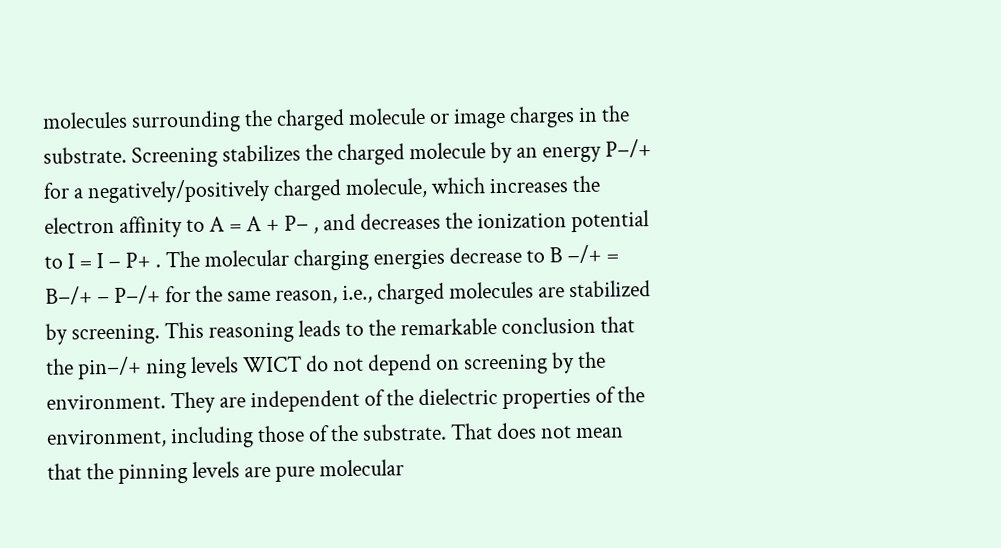molecules surrounding the charged molecule or image charges in the substrate. Screening stabilizes the charged molecule by an energy P−/+ for a negatively/positively charged molecule, which increases the electron affinity to A = A + P− , and decreases the ionization potential to I = I − P+ . The molecular charging energies decrease to B −/+ = B−/+ − P−/+ for the same reason, i.e., charged molecules are stabilized by screening. This reasoning leads to the remarkable conclusion that the pin−/+ ning levels WICT do not depend on screening by the environment. They are independent of the dielectric properties of the environment, including those of the substrate. That does not mean that the pinning levels are pure molecular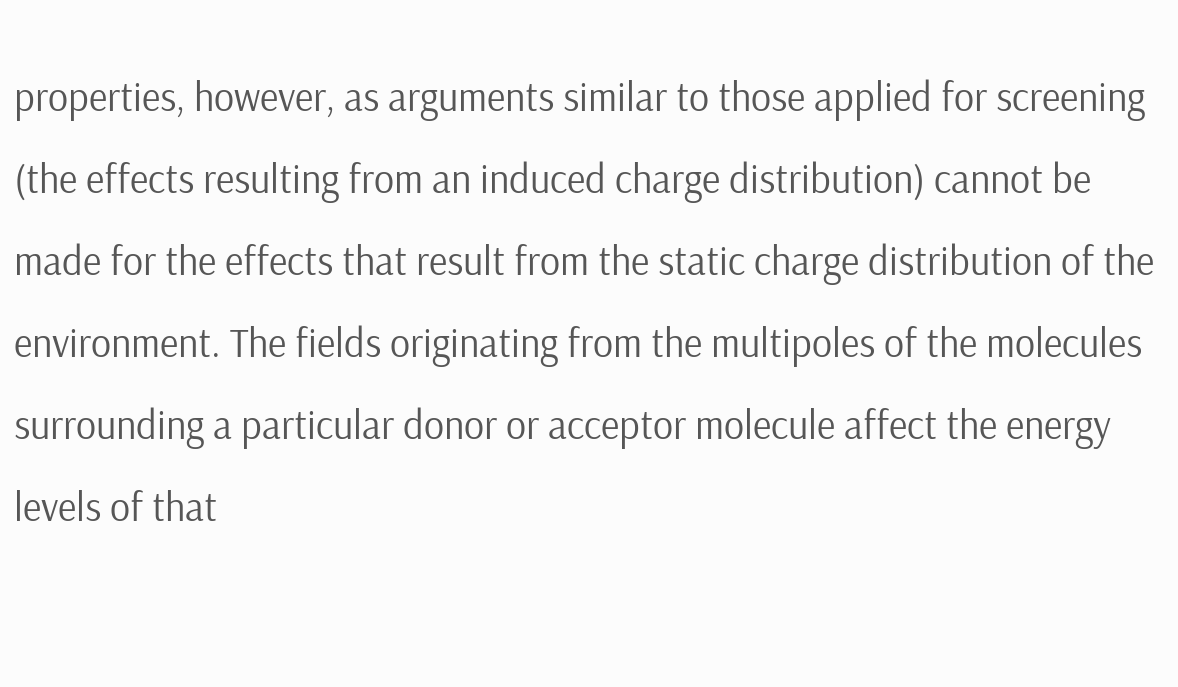properties, however, as arguments similar to those applied for screening (the effects resulting from an induced charge distribution) cannot be made for the effects that result from the static charge distribution of the environment. The fields originating from the multipoles of the molecules surrounding a particular donor or acceptor molecule affect the energy levels of that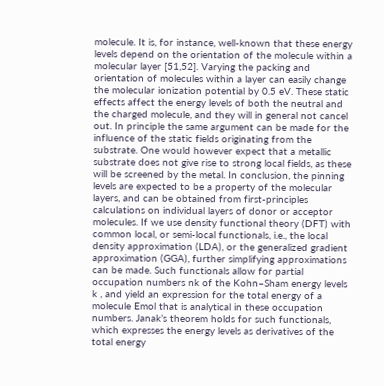molecule. It is, for instance, well-known that these energy levels depend on the orientation of the molecule within a molecular layer [51,52]. Varying the packing and orientation of molecules within a layer can easily change the molecular ionization potential by 0.5 eV. These static effects affect the energy levels of both the neutral and the charged molecule, and they will in general not cancel out. In principle the same argument can be made for the influence of the static fields originating from the substrate. One would however expect that a metallic substrate does not give rise to strong local fields, as these will be screened by the metal. In conclusion, the pinning levels are expected to be a property of the molecular layers, and can be obtained from first-principles calculations on individual layers of donor or acceptor molecules. If we use density functional theory (DFT) with common local, or semi-local functionals, i.e., the local density approximation (LDA), or the generalized gradient approximation (GGA), further simplifying approximations can be made. Such functionals allow for partial occupation numbers nk of the Kohn–Sham energy levels  k , and yield an expression for the total energy of a molecule Emol that is analytical in these occupation numbers. Janak’s theorem holds for such functionals, which expresses the energy levels as derivatives of the total energy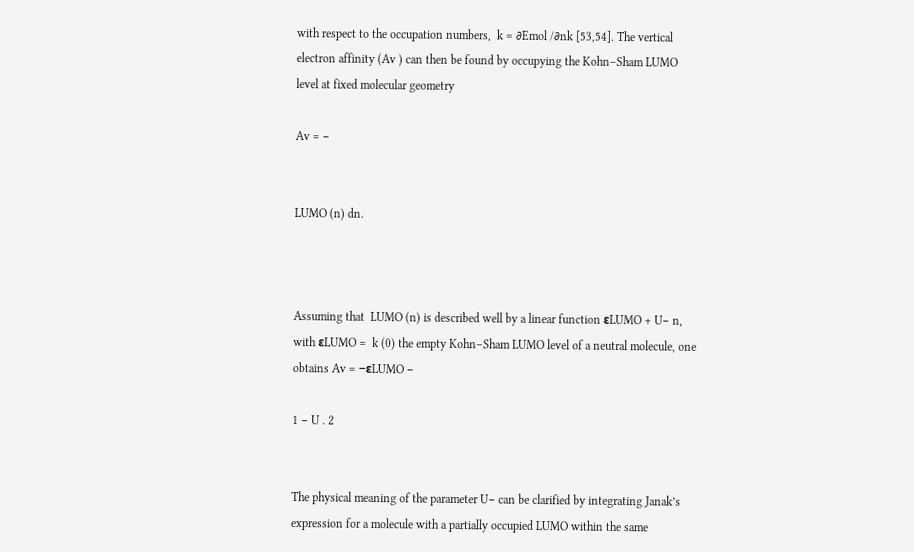with respect to the occupation numbers,  k = ∂Emol /∂nk [53,54]. The vertical electron affinity (Av ) can then be found by occupying the Kohn–Sham LUMO level at fixed molecular geometry

Av = −


LUMO (n) dn.



Assuming that  LUMO (n) is described well by a linear function εLUMO + U− n, with εLUMO =  k (0) the empty Kohn–Sham LUMO level of a neutral molecule, one obtains Av = −εLUMO −

1 − U . 2


The physical meaning of the parameter U− can be clarified by integrating Janak’s expression for a molecule with a partially occupied LUMO within the same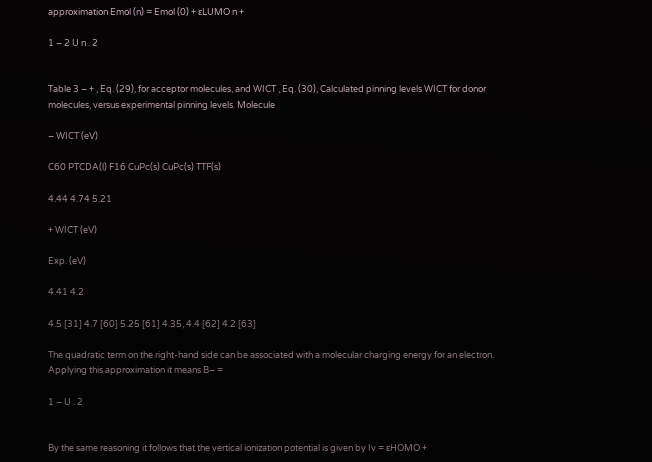approximation Emol (n) = Emol (0) + εLUMO n +

1 − 2 U n . 2


Table 3 − + , Eq. (29), for acceptor molecules, and WICT , Eq. (30), Calculated pinning levels WICT for donor molecules, versus experimental pinning levels. Molecule

− WICT (eV)

C60 PTCDA(l) F16 CuPc(s) CuPc(s) TTF(s)

4.44 4.74 5.21

+ WICT (eV)

Exp. (eV)

4.41 4.2

4.5 [31] 4.7 [60] 5.25 [61] 4.35, 4.4 [62] 4.2 [63]

The quadratic term on the right-hand side can be associated with a molecular charging energy for an electron. Applying this approximation it means B− =

1 − U . 2


By the same reasoning it follows that the vertical ionization potential is given by Iv = εHOMO +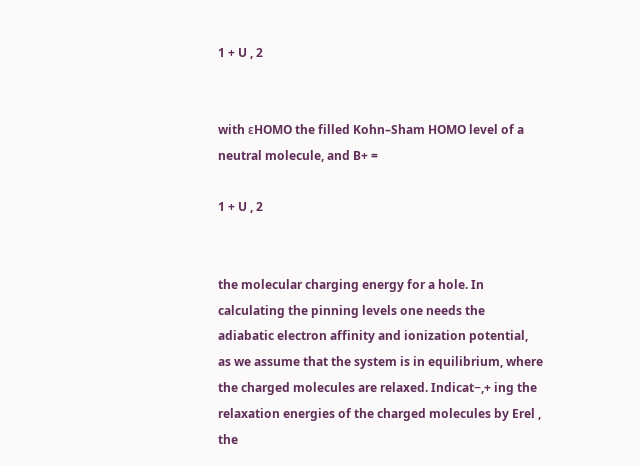1 + U , 2


with εHOMO the filled Kohn–Sham HOMO level of a neutral molecule, and B+ =

1 + U , 2


the molecular charging energy for a hole. In calculating the pinning levels one needs the adiabatic electron affinity and ionization potential, as we assume that the system is in equilibrium, where the charged molecules are relaxed. Indicat−,+ ing the relaxation energies of the charged molecules by Erel , the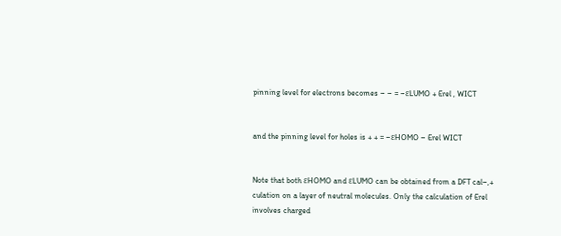pinning level for electrons becomes − − = −εLUMO + Erel , WICT


and the pinning level for holes is + + = −εHOMO − Erel WICT


Note that both εHOMO and εLUMO can be obtained from a DFT cal−,+ culation on a layer of neutral molecules. Only the calculation of Erel involves charged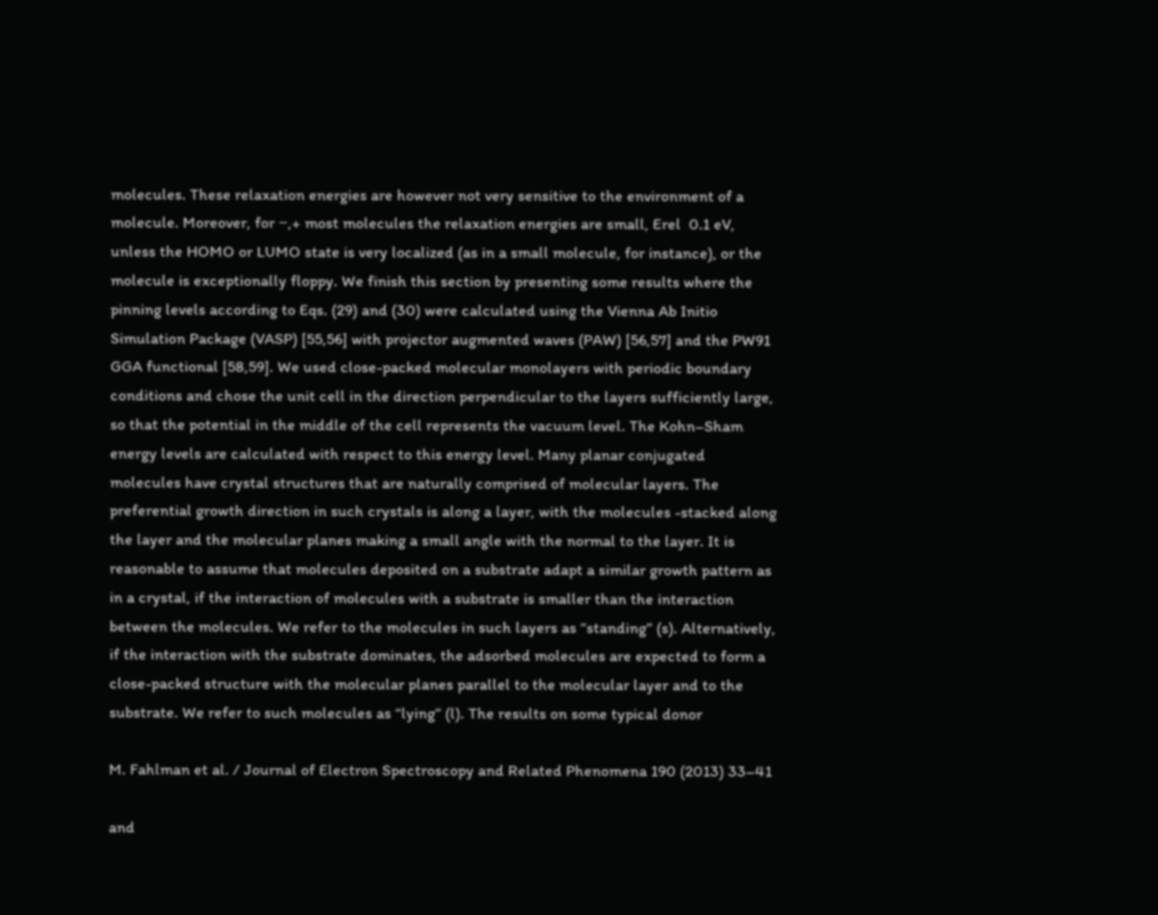molecules. These relaxation energies are however not very sensitive to the environment of a molecule. Moreover, for −,+ most molecules the relaxation energies are small, Erel  0.1 eV, unless the HOMO or LUMO state is very localized (as in a small molecule, for instance), or the molecule is exceptionally floppy. We finish this section by presenting some results where the pinning levels according to Eqs. (29) and (30) were calculated using the Vienna Ab Initio Simulation Package (VASP) [55,56] with projector augmented waves (PAW) [56,57] and the PW91 GGA functional [58,59]. We used close-packed molecular monolayers with periodic boundary conditions and chose the unit cell in the direction perpendicular to the layers sufficiently large, so that the potential in the middle of the cell represents the vacuum level. The Kohn–Sham energy levels are calculated with respect to this energy level. Many planar conjugated molecules have crystal structures that are naturally comprised of molecular layers. The preferential growth direction in such crystals is along a layer, with the molecules -stacked along the layer and the molecular planes making a small angle with the normal to the layer. It is reasonable to assume that molecules deposited on a substrate adapt a similar growth pattern as in a crystal, if the interaction of molecules with a substrate is smaller than the interaction between the molecules. We refer to the molecules in such layers as “standing” (s). Alternatively, if the interaction with the substrate dominates, the adsorbed molecules are expected to form a close-packed structure with the molecular planes parallel to the molecular layer and to the substrate. We refer to such molecules as “lying” (l). The results on some typical donor

M. Fahlman et al. / Journal of Electron Spectroscopy and Related Phenomena 190 (2013) 33–41

and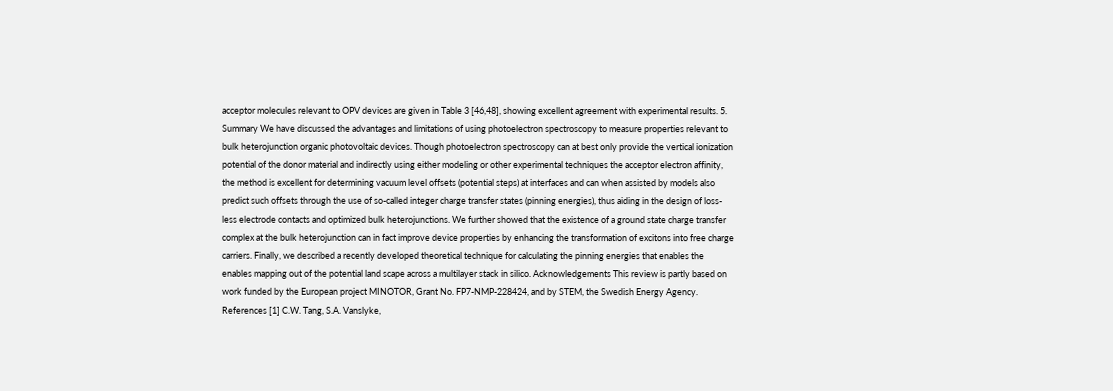acceptor molecules relevant to OPV devices are given in Table 3 [46,48], showing excellent agreement with experimental results. 5. Summary We have discussed the advantages and limitations of using photoelectron spectroscopy to measure properties relevant to bulk heterojunction organic photovoltaic devices. Though photoelectron spectroscopy can at best only provide the vertical ionization potential of the donor material and indirectly using either modeling or other experimental techniques the acceptor electron affinity, the method is excellent for determining vacuum level offsets (potential steps) at interfaces and can when assisted by models also predict such offsets through the use of so-called integer charge transfer states (pinning energies), thus aiding in the design of loss-less electrode contacts and optimized bulk heterojunctions. We further showed that the existence of a ground state charge transfer complex at the bulk heterojunction can in fact improve device properties by enhancing the transformation of excitons into free charge carriers. Finally, we described a recently developed theoretical technique for calculating the pinning energies that enables the enables mapping out of the potential land scape across a multilayer stack in silico. Acknowledgements This review is partly based on work funded by the European project MINOTOR, Grant No. FP7-NMP-228424, and by STEM, the Swedish Energy Agency. References [1] C.W. Tang, S.A. Vanslyke,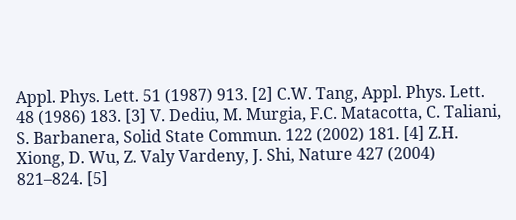Appl. Phys. Lett. 51 (1987) 913. [2] C.W. Tang, Appl. Phys. Lett. 48 (1986) 183. [3] V. Dediu, M. Murgia, F.C. Matacotta, C. Taliani, S. Barbanera, Solid State Commun. 122 (2002) 181. [4] Z.H. Xiong, D. Wu, Z. Valy Vardeny, J. Shi, Nature 427 (2004) 821–824. [5]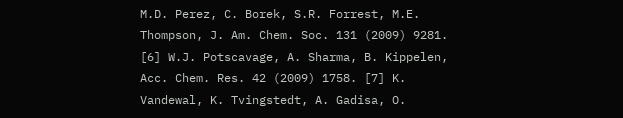M.D. Perez, C. Borek, S.R. Forrest, M.E. Thompson, J. Am. Chem. Soc. 131 (2009) 9281. [6] W.J. Potscavage, A. Sharma, B. Kippelen, Acc. Chem. Res. 42 (2009) 1758. [7] K. Vandewal, K. Tvingstedt, A. Gadisa, O.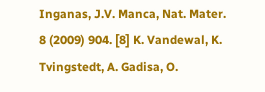Inganas, J.V. Manca, Nat. Mater. 8 (2009) 904. [8] K. Vandewal, K. Tvingstedt, A. Gadisa, O.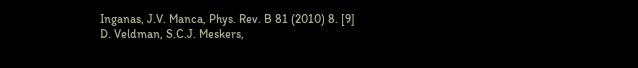Inganas, J.V. Manca, Phys. Rev. B 81 (2010) 8. [9] D. Veldman, S.C.J. Meskers,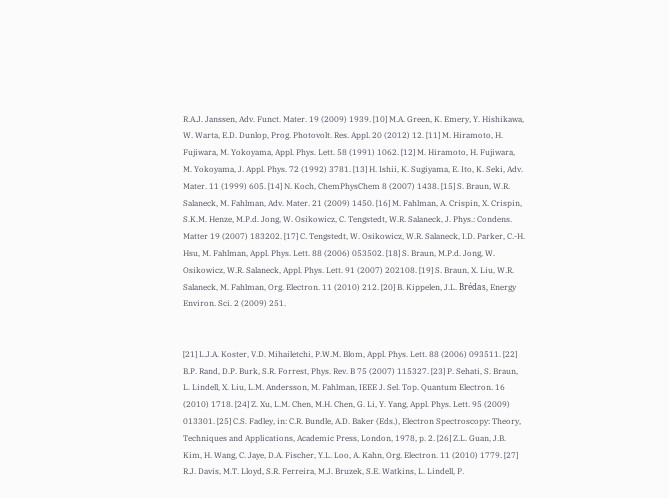R.A.J. Janssen, Adv. Funct. Mater. 19 (2009) 1939. [10] M.A. Green, K. Emery, Y. Hishikawa, W. Warta, E.D. Dunlop, Prog. Photovolt. Res. Appl. 20 (2012) 12. [11] M. Hiramoto, H. Fujiwara, M. Yokoyama, Appl. Phys. Lett. 58 (1991) 1062. [12] M. Hiramoto, H. Fujiwara, M. Yokoyama, J. Appl. Phys. 72 (1992) 3781. [13] H. Ishii, K. Sugiyama, E. Ito, K. Seki, Adv. Mater. 11 (1999) 605. [14] N. Koch, ChemPhysChem 8 (2007) 1438. [15] S. Braun, W.R. Salaneck, M. Fahlman, Adv. Mater. 21 (2009) 1450. [16] M. Fahlman, A. Crispin, X. Crispin, S.K.M. Henze, M.P.d. Jong, W. Osikowicz, C. Tengstedt, W.R. Salaneck, J. Phys.: Condens. Matter 19 (2007) 183202. [17] C. Tengstedt, W. Osikowicz, W.R. Salaneck, I.D. Parker, C.-H. Hsu, M. Fahlman, Appl. Phys. Lett. 88 (2006) 053502. [18] S. Braun, M.P.d. Jong, W. Osikowicz, W.R. Salaneck, Appl. Phys. Lett. 91 (2007) 202108. [19] S. Braun, X. Liu, W.R. Salaneck, M. Fahlman, Org. Electron. 11 (2010) 212. [20] B. Kippelen, J.L. Brédas, Energy Environ. Sci. 2 (2009) 251.


[21] L.J.A. Koster, V.D. Mihailetchi, P.W.M. Blom, Appl. Phys. Lett. 88 (2006) 093511. [22] B.P. Rand, D.P. Burk, S.R. Forrest, Phys. Rev. B 75 (2007) 115327. [23] P. Sehati, S. Braun, L. Lindell, X. Liu, L.M. Andersson, M. Fahlman, IEEE J. Sel. Top. Quantum Electron. 16 (2010) 1718. [24] Z. Xu, L.M. Chen, M.H. Chen, G. Li, Y. Yang, Appl. Phys. Lett. 95 (2009) 013301. [25] C.S. Fadley, in: C.R. Bundle, A.D. Baker (Eds.), Electron Spectroscopy: Theory, Techniques and Applications, Academic Press, London, 1978, p. 2. [26] Z.L. Guan, J.B. Kim, H. Wang, C. Jaye, D.A. Fischer, Y.L. Loo, A. Kahn, Org. Electron. 11 (2010) 1779. [27] R.J. Davis, M.T. Lloyd, S.R. Ferreira, M.J. Bruzek, S.E. Watkins, L. Lindell, P.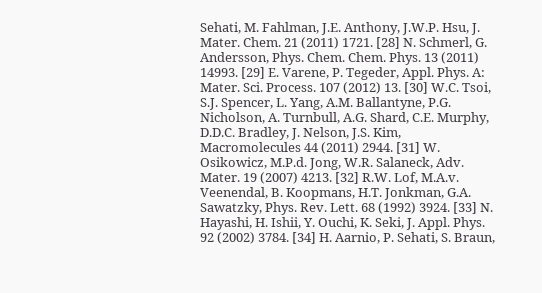Sehati, M. Fahlman, J.E. Anthony, J.W.P. Hsu, J. Mater. Chem. 21 (2011) 1721. [28] N. Schmerl, G. Andersson, Phys. Chem. Chem. Phys. 13 (2011) 14993. [29] E. Varene, P. Tegeder, Appl. Phys. A: Mater. Sci. Process. 107 (2012) 13. [30] W.C. Tsoi, S.J. Spencer, L. Yang, A.M. Ballantyne, P.G. Nicholson, A. Turnbull, A.G. Shard, C.E. Murphy, D.D.C. Bradley, J. Nelson, J.S. Kim, Macromolecules 44 (2011) 2944. [31] W. Osikowicz, M.P.d. Jong, W.R. Salaneck, Adv. Mater. 19 (2007) 4213. [32] R.W. Lof, M.A.v. Veenendal, B. Koopmans, H.T. Jonkman, G.A. Sawatzky, Phys. Rev. Lett. 68 (1992) 3924. [33] N. Hayashi, H. Ishii, Y. Ouchi, K. Seki, J. Appl. Phys. 92 (2002) 3784. [34] H. Aarnio, P. Sehati, S. Braun,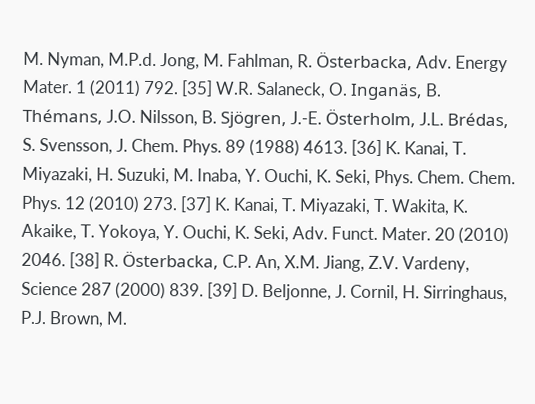M. Nyman, M.P.d. Jong, M. Fahlman, R. Österbacka, Adv. Energy Mater. 1 (2011) 792. [35] W.R. Salaneck, O. Inganäs, B. Thémans, J.O. Nilsson, B. Sjögren, J.-E. Österholm, J.L. Brédas, S. Svensson, J. Chem. Phys. 89 (1988) 4613. [36] K. Kanai, T. Miyazaki, H. Suzuki, M. Inaba, Y. Ouchi, K. Seki, Phys. Chem. Chem. Phys. 12 (2010) 273. [37] K. Kanai, T. Miyazaki, T. Wakita, K. Akaike, T. Yokoya, Y. Ouchi, K. Seki, Adv. Funct. Mater. 20 (2010) 2046. [38] R. Österbacka, C.P. An, X.M. Jiang, Z.V. Vardeny, Science 287 (2000) 839. [39] D. Beljonne, J. Cornil, H. Sirringhaus, P.J. Brown, M.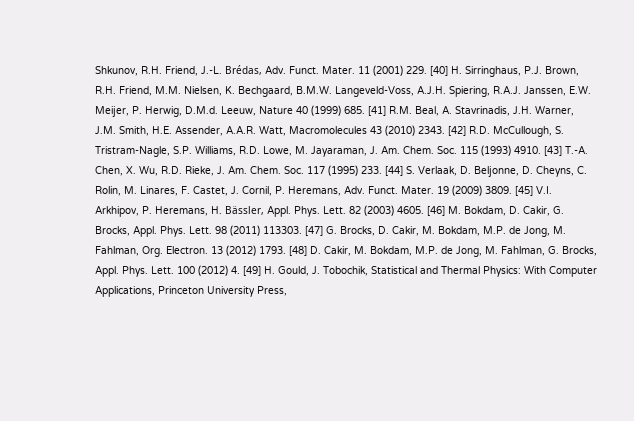Shkunov, R.H. Friend, J.-L. Brédas, Adv. Funct. Mater. 11 (2001) 229. [40] H. Sirringhaus, P.J. Brown, R.H. Friend, M.M. Nielsen, K. Bechgaard, B.M.W. Langeveld-Voss, A.J.H. Spiering, R.A.J. Janssen, E.W. Meijer, P. Herwig, D.M.d. Leeuw, Nature 40 (1999) 685. [41] R.M. Beal, A. Stavrinadis, J.H. Warner, J.M. Smith, H.E. Assender, A.A.R. Watt, Macromolecules 43 (2010) 2343. [42] R.D. McCullough, S. Tristram-Nagle, S.P. Williams, R.D. Lowe, M. Jayaraman, J. Am. Chem. Soc. 115 (1993) 4910. [43] T.-A. Chen, X. Wu, R.D. Rieke, J. Am. Chem. Soc. 117 (1995) 233. [44] S. Verlaak, D. Beljonne, D. Cheyns, C. Rolin, M. Linares, F. Castet, J. Cornil, P. Heremans, Adv. Funct. Mater. 19 (2009) 3809. [45] V.I. Arkhipov, P. Heremans, H. Bässler, Appl. Phys. Lett. 82 (2003) 4605. [46] M. Bokdam, D. Cakir, G. Brocks, Appl. Phys. Lett. 98 (2011) 113303. [47] G. Brocks, D. Cakir, M. Bokdam, M.P. de Jong, M. Fahlman, Org. Electron. 13 (2012) 1793. [48] D. Cakir, M. Bokdam, M.P. de Jong, M. Fahlman, G. Brocks, Appl. Phys. Lett. 100 (2012) 4. [49] H. Gould, J. Tobochik, Statistical and Thermal Physics: With Computer Applications, Princeton University Press,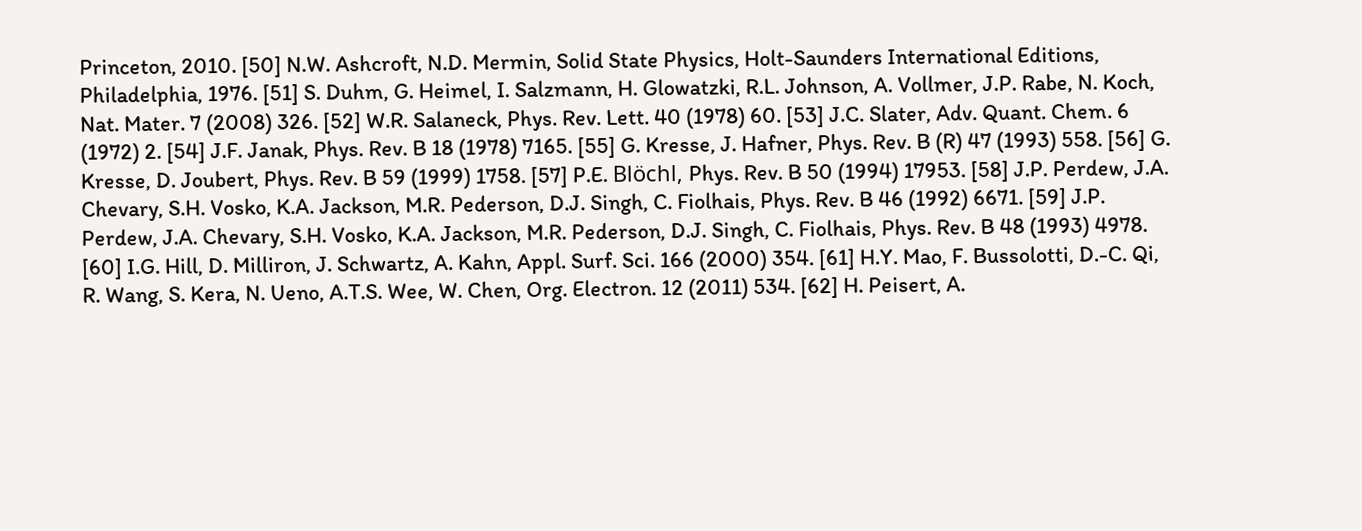Princeton, 2010. [50] N.W. Ashcroft, N.D. Mermin, Solid State Physics, Holt-Saunders International Editions, Philadelphia, 1976. [51] S. Duhm, G. Heimel, I. Salzmann, H. Glowatzki, R.L. Johnson, A. Vollmer, J.P. Rabe, N. Koch, Nat. Mater. 7 (2008) 326. [52] W.R. Salaneck, Phys. Rev. Lett. 40 (1978) 60. [53] J.C. Slater, Adv. Quant. Chem. 6 (1972) 2. [54] J.F. Janak, Phys. Rev. B 18 (1978) 7165. [55] G. Kresse, J. Hafner, Phys. Rev. B (R) 47 (1993) 558. [56] G. Kresse, D. Joubert, Phys. Rev. B 59 (1999) 1758. [57] P.E. Blöchl, Phys. Rev. B 50 (1994) 17953. [58] J.P. Perdew, J.A. Chevary, S.H. Vosko, K.A. Jackson, M.R. Pederson, D.J. Singh, C. Fiolhais, Phys. Rev. B 46 (1992) 6671. [59] J.P. Perdew, J.A. Chevary, S.H. Vosko, K.A. Jackson, M.R. Pederson, D.J. Singh, C. Fiolhais, Phys. Rev. B 48 (1993) 4978. [60] I.G. Hill, D. Milliron, J. Schwartz, A. Kahn, Appl. Surf. Sci. 166 (2000) 354. [61] H.Y. Mao, F. Bussolotti, D.-C. Qi, R. Wang, S. Kera, N. Ueno, A.T.S. Wee, W. Chen, Org. Electron. 12 (2011) 534. [62] H. Peisert, A.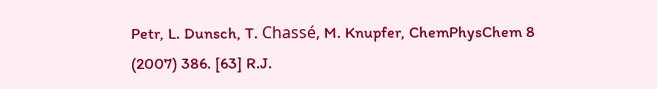Petr, L. Dunsch, T. Chassé, M. Knupfer, ChemPhysChem 8 (2007) 386. [63] R.J.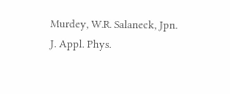Murdey, W.R. Salaneck, Jpn. J. Appl. Phys.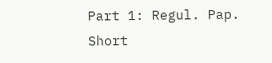Part 1: Regul. Pap. Short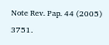Note Rev. Pap. 44 (2005) 3751.